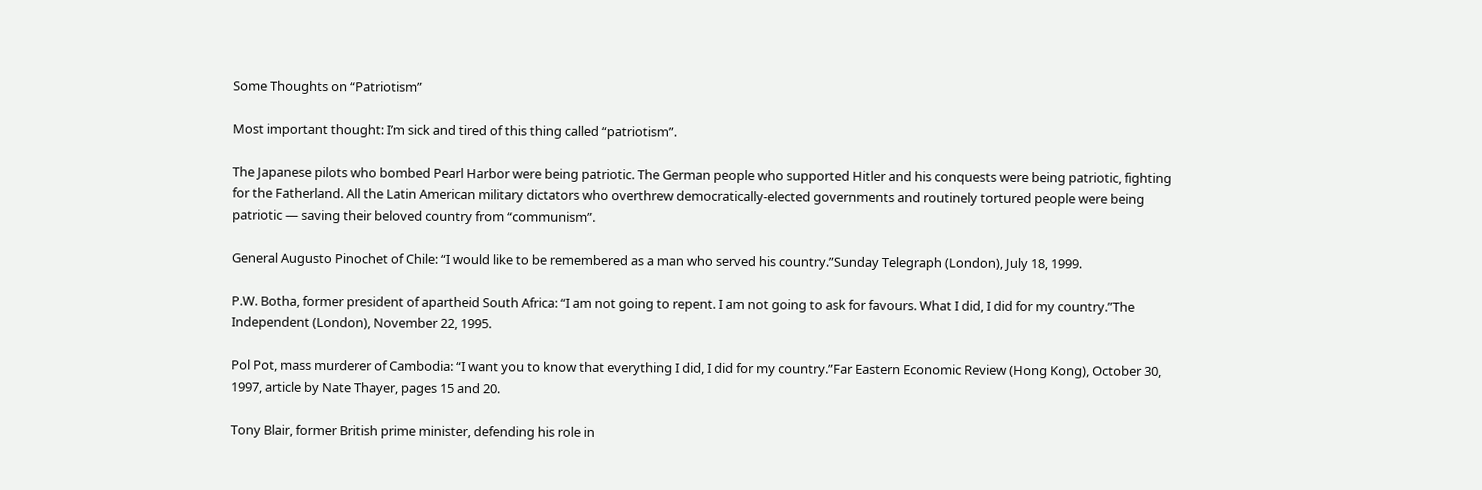Some Thoughts on “Patriotism”

Most important thought: I’m sick and tired of this thing called “patriotism”.

The Japanese pilots who bombed Pearl Harbor were being patriotic. The German people who supported Hitler and his conquests were being patriotic, fighting for the Fatherland. All the Latin American military dictators who overthrew democratically-elected governments and routinely tortured people were being patriotic — saving their beloved country from “communism”.

General Augusto Pinochet of Chile: “I would like to be remembered as a man who served his country.”Sunday Telegraph (London), July 18, 1999.

P.W. Botha, former president of apartheid South Africa: “I am not going to repent. I am not going to ask for favours. What I did, I did for my country.”The Independent (London), November 22, 1995.

Pol Pot, mass murderer of Cambodia: “I want you to know that everything I did, I did for my country.”Far Eastern Economic Review (Hong Kong), October 30, 1997, article by Nate Thayer, pages 15 and 20.

Tony Blair, former British prime minister, defending his role in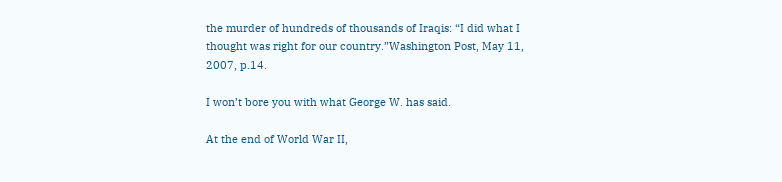the murder of hundreds of thousands of Iraqis: “I did what I thought was right for our country.”Washington Post, May 11, 2007, p.14.

I won’t bore you with what George W. has said.

At the end of World War II,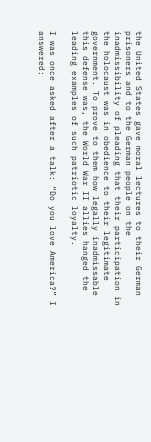the United States gave moral lectures to their German prisoners and to the German people on the inadmissibility of pleading that their participation in the holocaust was in obedience to their legitimate government. To prove to them how legally inadmissable this defense was, the World War II allies hanged the leading examples of such patriotic loyalty.

I was once asked after a talk: “Do you love America?” I answered: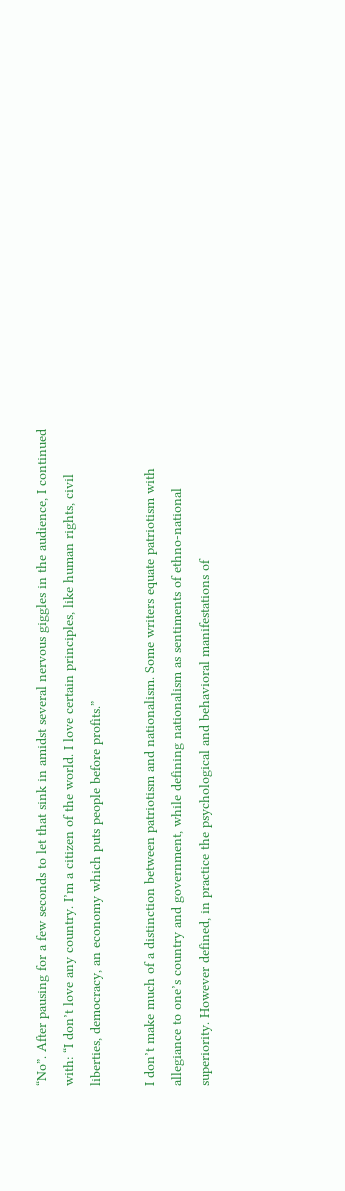“No”. After pausing for a few seconds to let that sink in amidst several nervous giggles in the audience, I continued with: “I don’t love any country. I’m a citizen of the world. I love certain principles, like human rights, civil liberties, democracy, an economy which puts people before profits.”

I don’t make much of a distinction between patriotism and nationalism. Some writers equate patriotism with allegiance to one’s country and government, while defining nationalism as sentiments of ethno-national superiority. However defined, in practice the psychological and behavioral manifestations of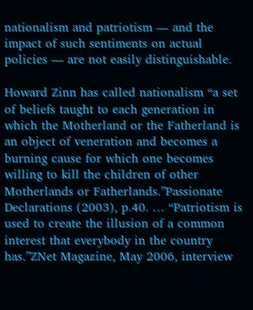nationalism and patriotism — and the impact of such sentiments on actual policies — are not easily distinguishable.

Howard Zinn has called nationalism “a set of beliefs taught to each generation in which the Motherland or the Fatherland is an object of veneration and becomes a burning cause for which one becomes willing to kill the children of other Motherlands or Fatherlands.”Passionate Declarations (2003), p.40. … “Patriotism is used to create the illusion of a common interest that everybody in the country has.”ZNet Magazine, May 2006, interview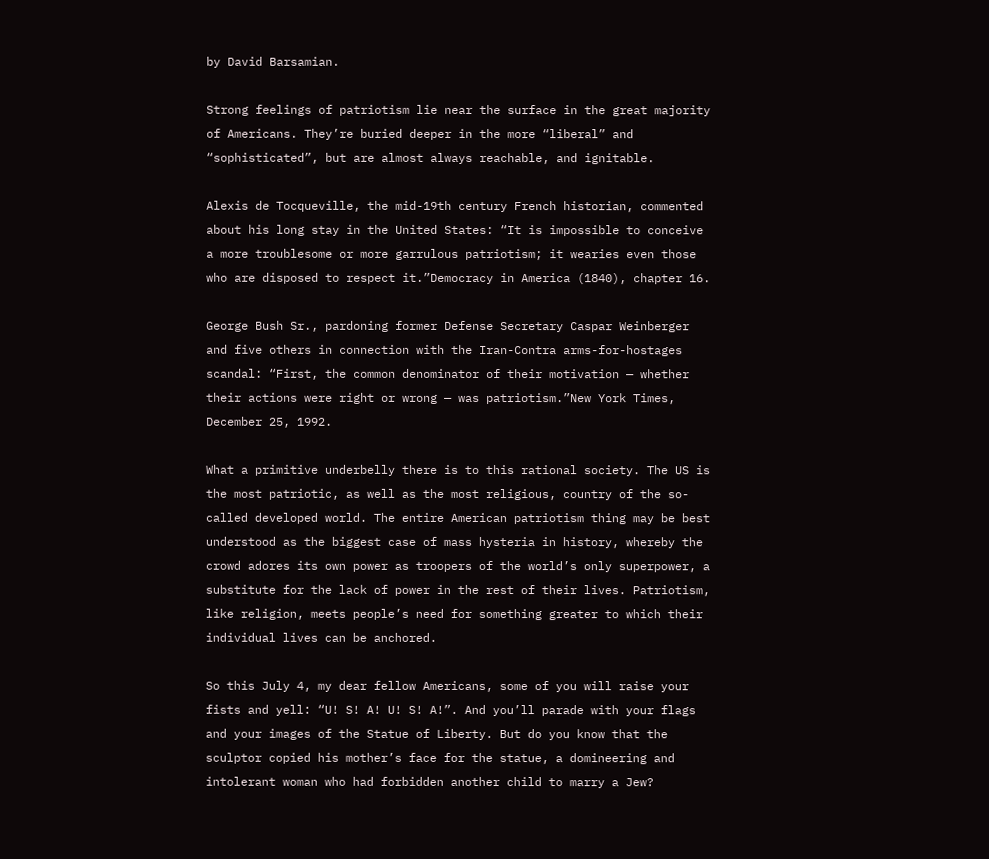by David Barsamian.

Strong feelings of patriotism lie near the surface in the great majority of Americans. They’re buried deeper in the more “liberal” and “sophisticated”, but are almost always reachable, and ignitable.

Alexis de Tocqueville, the mid-19th century French historian, commented about his long stay in the United States: “It is impossible to conceive a more troublesome or more garrulous patriotism; it wearies even those who are disposed to respect it.”Democracy in America (1840), chapter 16.

George Bush Sr., pardoning former Defense Secretary Caspar Weinberger and five others in connection with the Iran-Contra arms-for-hostages scandal: “First, the common denominator of their motivation — whether their actions were right or wrong — was patriotism.”New York Times, December 25, 1992.

What a primitive underbelly there is to this rational society. The US is the most patriotic, as well as the most religious, country of the so-called developed world. The entire American patriotism thing may be best understood as the biggest case of mass hysteria in history, whereby the crowd adores its own power as troopers of the world’s only superpower, a substitute for the lack of power in the rest of their lives. Patriotism, like religion, meets people’s need for something greater to which their individual lives can be anchored.

So this July 4, my dear fellow Americans, some of you will raise your fists and yell: “U! S! A! U! S! A!”. And you’ll parade with your flags and your images of the Statue of Liberty. But do you know that the sculptor copied his mother’s face for the statue, a domineering and intolerant woman who had forbidden another child to marry a Jew?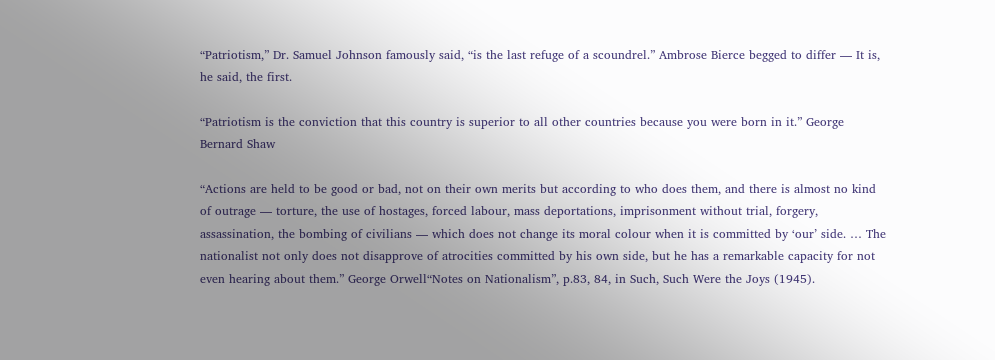“Patriotism,” Dr. Samuel Johnson famously said, “is the last refuge of a scoundrel.” Ambrose Bierce begged to differ — It is, he said, the first.

“Patriotism is the conviction that this country is superior to all other countries because you were born in it.” George Bernard Shaw

“Actions are held to be good or bad, not on their own merits but according to who does them, and there is almost no kind of outrage — torture, the use of hostages, forced labour, mass deportations, imprisonment without trial, forgery, assassination, the bombing of civilians — which does not change its moral colour when it is committed by ‘our’ side. … The nationalist not only does not disapprove of atrocities committed by his own side, but he has a remarkable capacity for not even hearing about them.” George Orwell“Notes on Nationalism”, p.83, 84, in Such, Such Were the Joys (1945).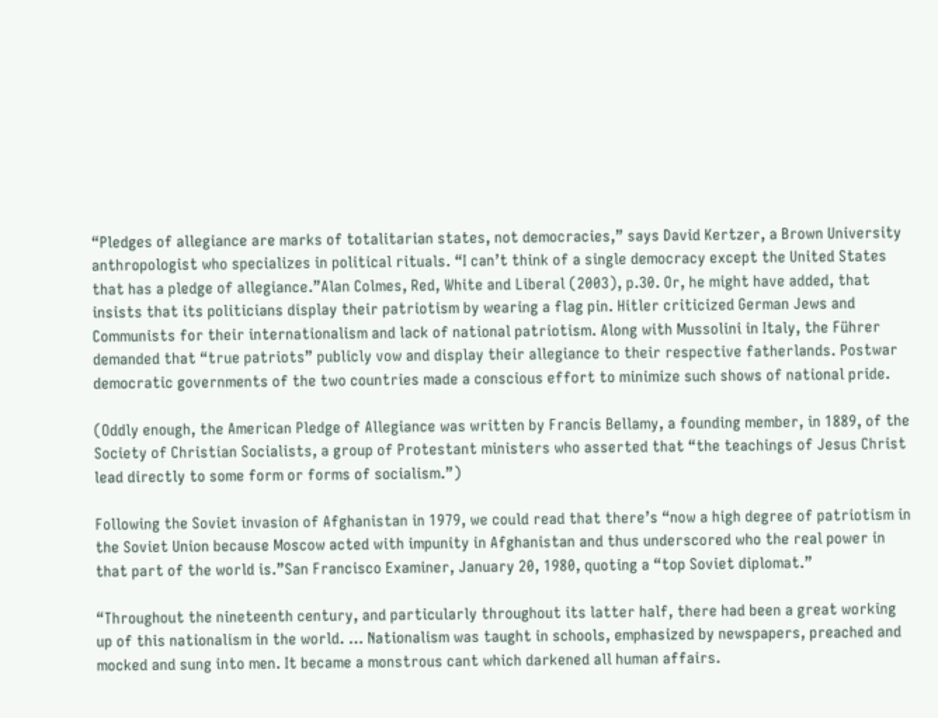“Pledges of allegiance are marks of totalitarian states, not democracies,” says David Kertzer, a Brown University anthropologist who specializes in political rituals. “I can’t think of a single democracy except the United States that has a pledge of allegiance.”Alan Colmes, Red, White and Liberal (2003), p.30. Or, he might have added, that insists that its politicians display their patriotism by wearing a flag pin. Hitler criticized German Jews and Communists for their internationalism and lack of national patriotism. Along with Mussolini in Italy, the Führer demanded that “true patriots” publicly vow and display their allegiance to their respective fatherlands. Postwar democratic governments of the two countries made a conscious effort to minimize such shows of national pride.

(Oddly enough, the American Pledge of Allegiance was written by Francis Bellamy, a founding member, in 1889, of the Society of Christian Socialists, a group of Protestant ministers who asserted that “the teachings of Jesus Christ lead directly to some form or forms of socialism.”)

Following the Soviet invasion of Afghanistan in 1979, we could read that there’s “now a high degree of patriotism in the Soviet Union because Moscow acted with impunity in Afghanistan and thus underscored who the real power in that part of the world is.”San Francisco Examiner, January 20, 1980, quoting a “top Soviet diplomat.”

“Throughout the nineteenth century, and particularly throughout its latter half, there had been a great working up of this nationalism in the world. … Nationalism was taught in schools, emphasized by newspapers, preached and mocked and sung into men. It became a monstrous cant which darkened all human affairs.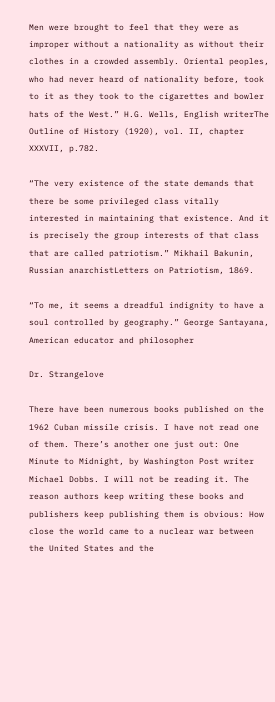Men were brought to feel that they were as improper without a nationality as without their clothes in a crowded assembly. Oriental peoples, who had never heard of nationality before, took to it as they took to the cigarettes and bowler hats of the West.” H.G. Wells, English writerThe Outline of History (1920), vol. II, chapter XXXVII, p.782.

“The very existence of the state demands that there be some privileged class vitally interested in maintaining that existence. And it is precisely the group interests of that class that are called patriotism.” Mikhail Bakunin, Russian anarchistLetters on Patriotism, 1869.

“To me, it seems a dreadful indignity to have a soul controlled by geography.” George Santayana, American educator and philosopher

Dr. Strangelove

There have been numerous books published on the 1962 Cuban missile crisis. I have not read one of them. There’s another one just out: One Minute to Midnight, by Washington Post writer Michael Dobbs. I will not be reading it. The reason authors keep writing these books and publishers keep publishing them is obvious: How close the world came to a nuclear war between the United States and the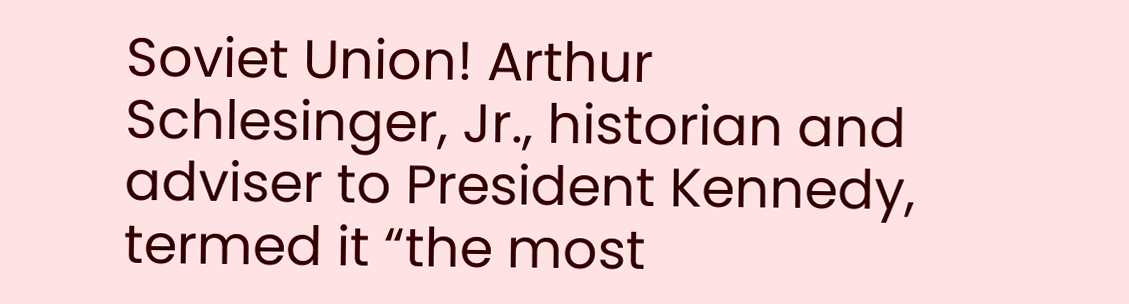Soviet Union! Arthur Schlesinger, Jr., historian and adviser to President Kennedy, termed it “the most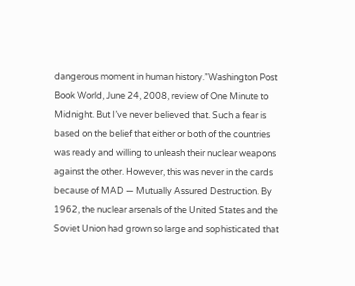dangerous moment in human history.”Washington Post Book World, June 24, 2008, review of One Minute to Midnight. But I’ve never believed that. Such a fear is based on the belief that either or both of the countries was ready and willing to unleash their nuclear weapons against the other. However, this was never in the cards because of MAD — Mutually Assured Destruction. By 1962, the nuclear arsenals of the United States and the Soviet Union had grown so large and sophisticated that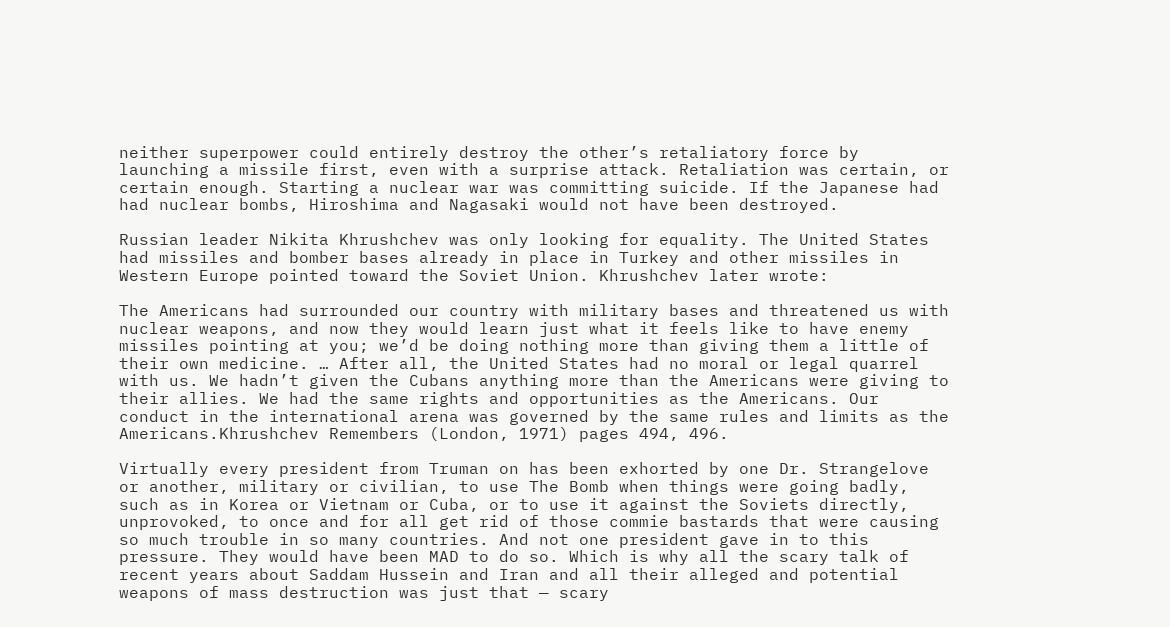neither superpower could entirely destroy the other’s retaliatory force by launching a missile first, even with a surprise attack. Retaliation was certain, or certain enough. Starting a nuclear war was committing suicide. If the Japanese had had nuclear bombs, Hiroshima and Nagasaki would not have been destroyed.

Russian leader Nikita Khrushchev was only looking for equality. The United States had missiles and bomber bases already in place in Turkey and other missiles in Western Europe pointed toward the Soviet Union. Khrushchev later wrote:

The Americans had surrounded our country with military bases and threatened us with nuclear weapons, and now they would learn just what it feels like to have enemy missiles pointing at you; we’d be doing nothing more than giving them a little of their own medicine. … After all, the United States had no moral or legal quarrel with us. We hadn’t given the Cubans anything more than the Americans were giving to their allies. We had the same rights and opportunities as the Americans. Our conduct in the international arena was governed by the same rules and limits as the Americans.Khrushchev Remembers (London, 1971) pages 494, 496.

Virtually every president from Truman on has been exhorted by one Dr. Strangelove or another, military or civilian, to use The Bomb when things were going badly, such as in Korea or Vietnam or Cuba, or to use it against the Soviets directly, unprovoked, to once and for all get rid of those commie bastards that were causing so much trouble in so many countries. And not one president gave in to this pressure. They would have been MAD to do so. Which is why all the scary talk of recent years about Saddam Hussein and Iran and all their alleged and potential weapons of mass destruction was just that — scary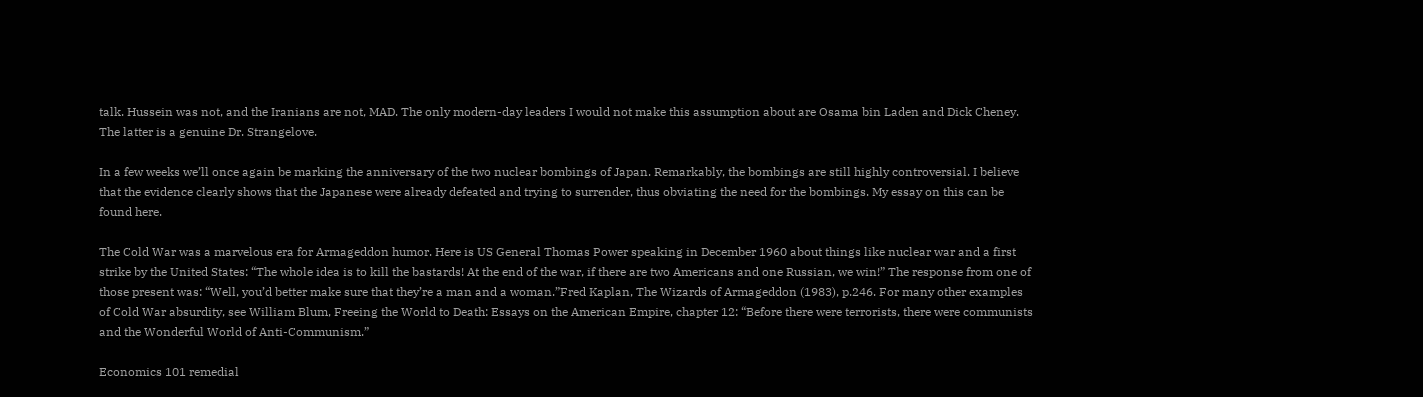talk. Hussein was not, and the Iranians are not, MAD. The only modern-day leaders I would not make this assumption about are Osama bin Laden and Dick Cheney. The latter is a genuine Dr. Strangelove.

In a few weeks we’ll once again be marking the anniversary of the two nuclear bombings of Japan. Remarkably, the bombings are still highly controversial. I believe that the evidence clearly shows that the Japanese were already defeated and trying to surrender, thus obviating the need for the bombings. My essay on this can be found here.

The Cold War was a marvelous era for Armageddon humor. Here is US General Thomas Power speaking in December 1960 about things like nuclear war and a first strike by the United States: “The whole idea is to kill the bastards! At the end of the war, if there are two Americans and one Russian, we win!” The response from one of those present was: “Well, you’d better make sure that they’re a man and a woman.”Fred Kaplan, The Wizards of Armageddon (1983), p.246. For many other examples of Cold War absurdity, see William Blum, Freeing the World to Death: Essays on the American Empire, chapter 12: “Before there were terrorists, there were communists and the Wonderful World of Anti-Communism.”

Economics 101 remedial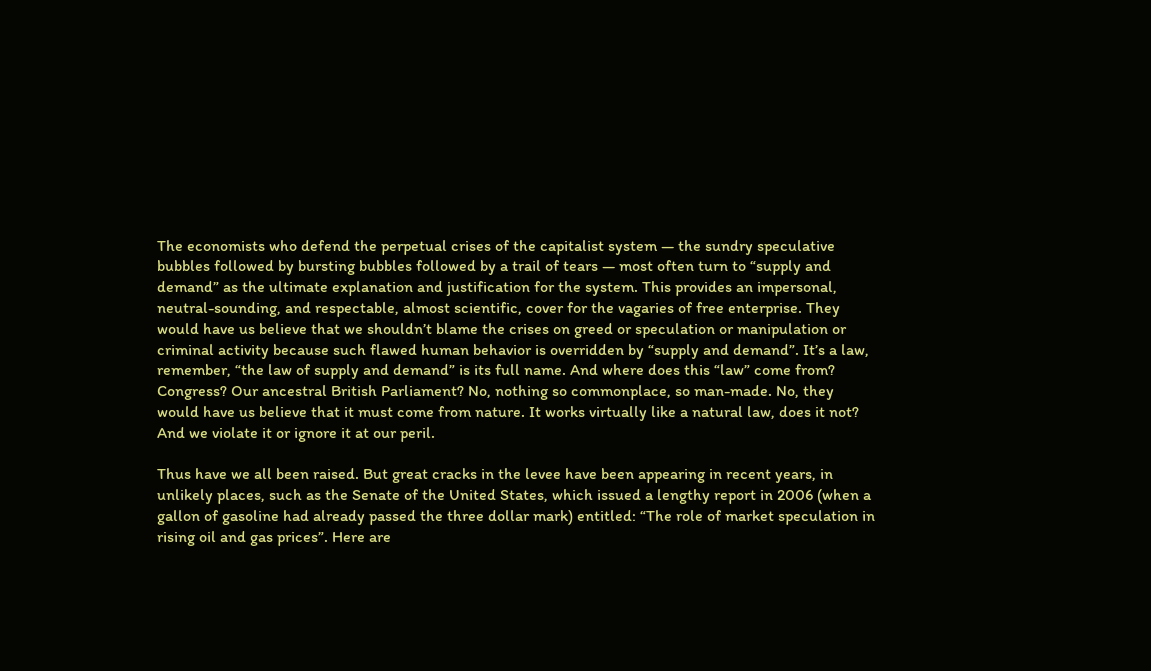The economists who defend the perpetual crises of the capitalist system — the sundry speculative bubbles followed by bursting bubbles followed by a trail of tears — most often turn to “supply and demand” as the ultimate explanation and justification for the system. This provides an impersonal, neutral-sounding, and respectable, almost scientific, cover for the vagaries of free enterprise. They would have us believe that we shouldn’t blame the crises on greed or speculation or manipulation or criminal activity because such flawed human behavior is overridden by “supply and demand”. It’s a law, remember, “the law of supply and demand” is its full name. And where does this “law” come from? Congress? Our ancestral British Parliament? No, nothing so commonplace, so man-made. No, they would have us believe that it must come from nature. It works virtually like a natural law, does it not? And we violate it or ignore it at our peril.

Thus have we all been raised. But great cracks in the levee have been appearing in recent years, in unlikely places, such as the Senate of the United States, which issued a lengthy report in 2006 (when a gallon of gasoline had already passed the three dollar mark) entitled: “The role of market speculation in rising oil and gas prices”. Here are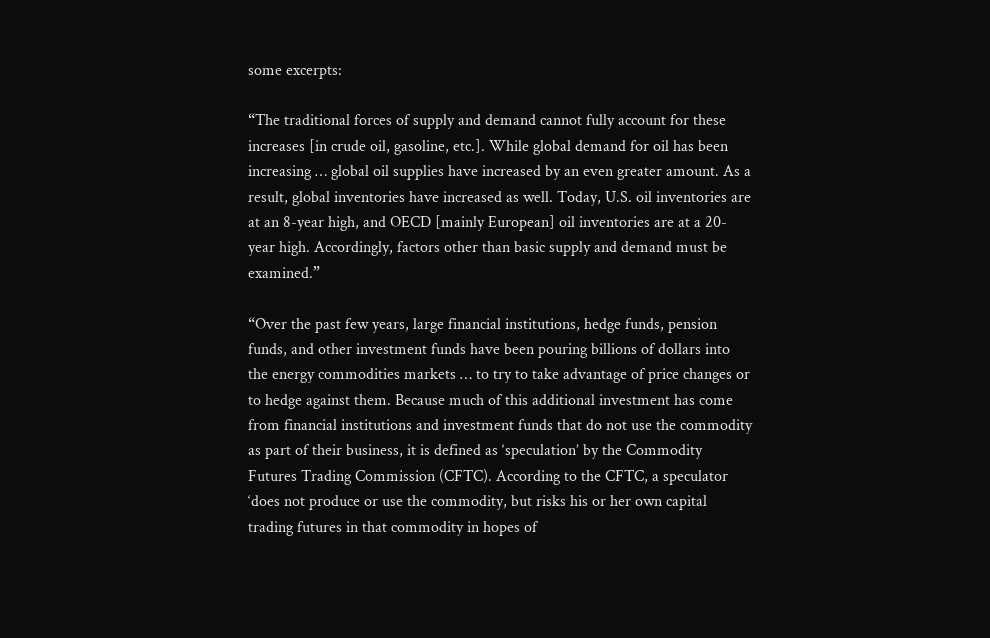some excerpts:

“The traditional forces of supply and demand cannot fully account for these increases [in crude oil, gasoline, etc.]. While global demand for oil has been increasing … global oil supplies have increased by an even greater amount. As a result, global inventories have increased as well. Today, U.S. oil inventories are at an 8-year high, and OECD [mainly European] oil inventories are at a 20-year high. Accordingly, factors other than basic supply and demand must be examined.”

“Over the past few years, large financial institutions, hedge funds, pension funds, and other investment funds have been pouring billions of dollars into the energy commodities markets … to try to take advantage of price changes or to hedge against them. Because much of this additional investment has come from financial institutions and investment funds that do not use the commodity as part of their business, it is defined as ‘speculation’ by the Commodity Futures Trading Commission (CFTC). According to the CFTC, a speculator ‘does not produce or use the commodity, but risks his or her own capital trading futures in that commodity in hopes of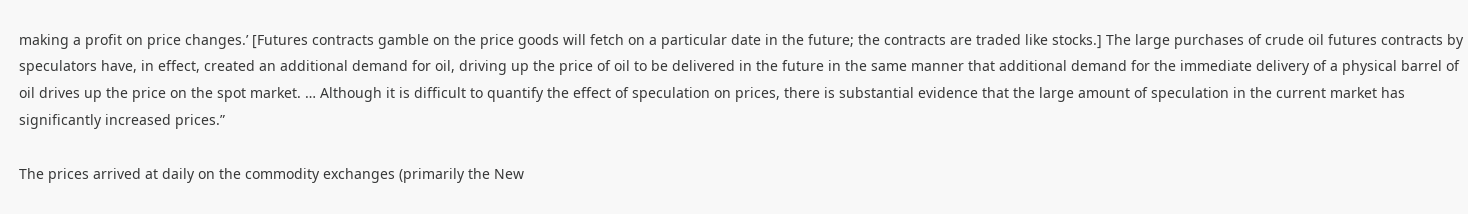making a profit on price changes.’ [Futures contracts gamble on the price goods will fetch on a particular date in the future; the contracts are traded like stocks.] The large purchases of crude oil futures contracts by speculators have, in effect, created an additional demand for oil, driving up the price of oil to be delivered in the future in the same manner that additional demand for the immediate delivery of a physical barrel of oil drives up the price on the spot market. … Although it is difficult to quantify the effect of speculation on prices, there is substantial evidence that the large amount of speculation in the current market has significantly increased prices.”

The prices arrived at daily on the commodity exchanges (primarily the New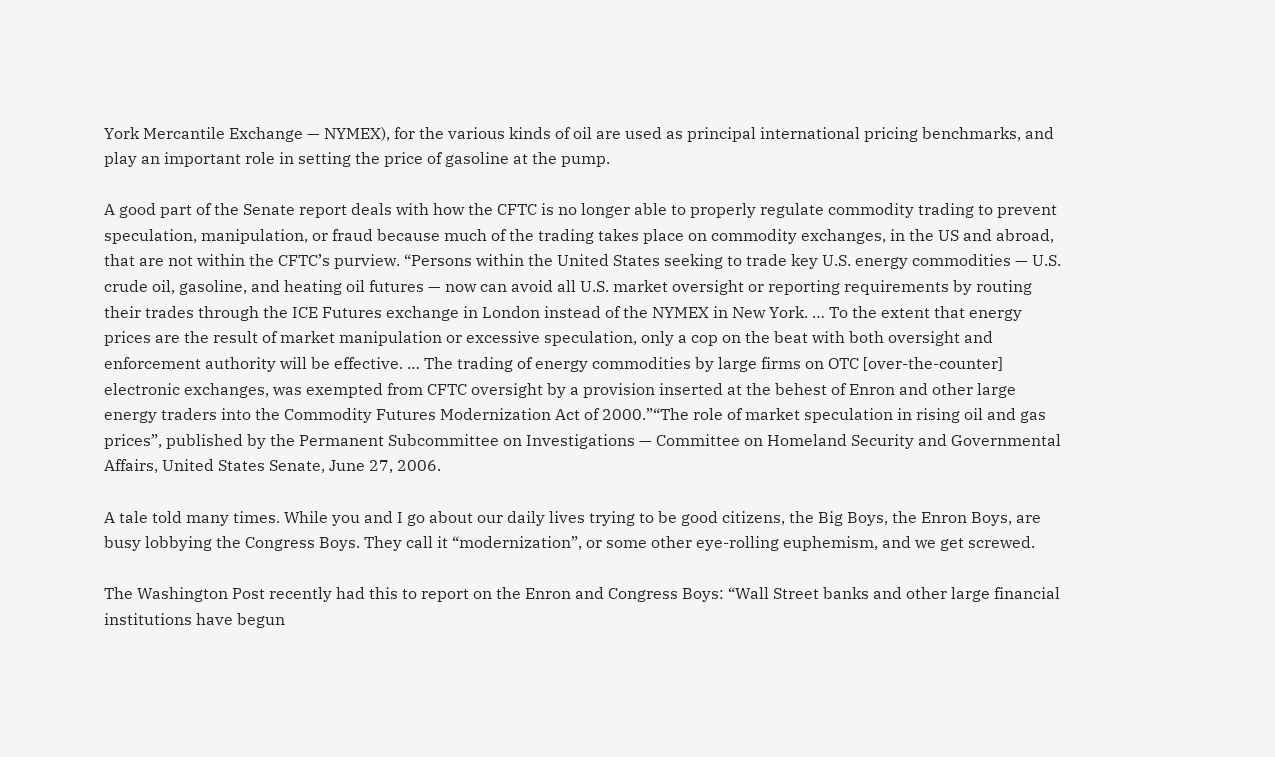York Mercantile Exchange — NYMEX), for the various kinds of oil are used as principal international pricing benchmarks, and play an important role in setting the price of gasoline at the pump.

A good part of the Senate report deals with how the CFTC is no longer able to properly regulate commodity trading to prevent speculation, manipulation, or fraud because much of the trading takes place on commodity exchanges, in the US and abroad, that are not within the CFTC’s purview. “Persons within the United States seeking to trade key U.S. energy commodities — U.S. crude oil, gasoline, and heating oil futures — now can avoid all U.S. market oversight or reporting requirements by routing their trades through the ICE Futures exchange in London instead of the NYMEX in New York. … To the extent that energy prices are the result of market manipulation or excessive speculation, only a cop on the beat with both oversight and enforcement authority will be effective. … The trading of energy commodities by large firms on OTC [over-the-counter] electronic exchanges, was exempted from CFTC oversight by a provision inserted at the behest of Enron and other large energy traders into the Commodity Futures Modernization Act of 2000.”“The role of market speculation in rising oil and gas prices”, published by the Permanent Subcommittee on Investigations — Committee on Homeland Security and Governmental Affairs, United States Senate, June 27, 2006.

A tale told many times. While you and I go about our daily lives trying to be good citizens, the Big Boys, the Enron Boys, are busy lobbying the Congress Boys. They call it “modernization”, or some other eye-rolling euphemism, and we get screwed.

The Washington Post recently had this to report on the Enron and Congress Boys: “Wall Street banks and other large financial institutions have begun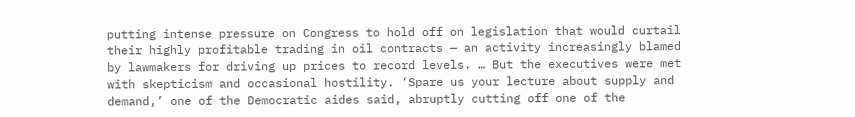putting intense pressure on Congress to hold off on legislation that would curtail their highly profitable trading in oil contracts — an activity increasingly blamed by lawmakers for driving up prices to record levels. … But the executives were met with skepticism and occasional hostility. ‘Spare us your lecture about supply and demand,’ one of the Democratic aides said, abruptly cutting off one of the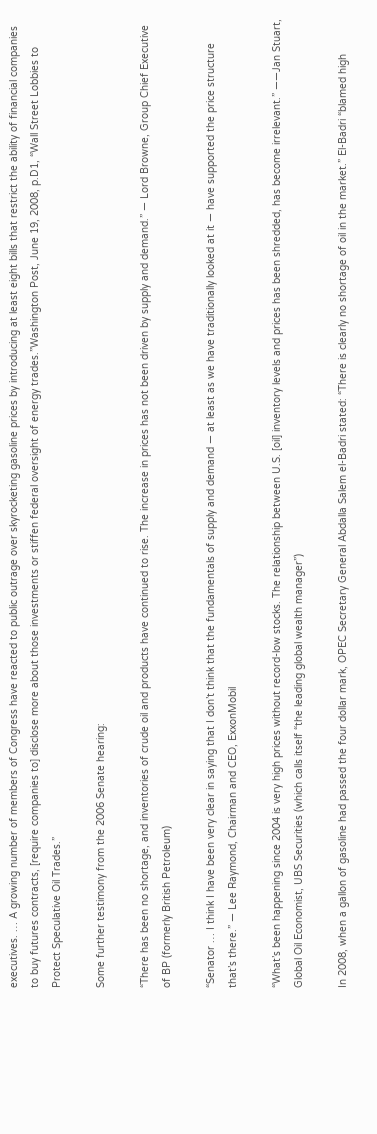executives. … A growing number of members of Congress have reacted to public outrage over skyrocketing gasoline prices by introducing at least eight bills that restrict the ability of financial companies to buy futures contracts, [require companies to] disclose more about those investments or stiffen federal oversight of energy trades.”Washington Post, June 19, 2008, p.D1, “Wall Street Lobbies to Protect Speculative Oil Trades.”

Some further testimony from the 2006 Senate hearing:

“There has been no shortage, and inventories of crude oil and products have continued to rise. The increase in prices has not been driven by supply and demand.” — Lord Browne, Group Chief Executive of BP (formerly British Petroleum)

“Senator … I think I have been very clear in saying that I don’t think that the fundamentals of supply and demand — at least as we have traditionally looked at it — have supported the price structure that’s there.” — Lee Raymond, Chairman and CEO, ExxonMobil

“What’s been happening since 2004 is very high prices without record-low stocks. The relationship between U.S. [oil] inventory levels and prices has been shredded, has become irrelevant.” ——Jan Stuart, Global Oil Economist, UBS Securities (which calls itself “the leading global wealth manager”)

In 2008, when a gallon of gasoline had passed the four dollar mark, OPEC Secretary General Abdalla Salem el-Badri stated: “There is clearly no shortage of oil in the market.” El-Badri “blamed high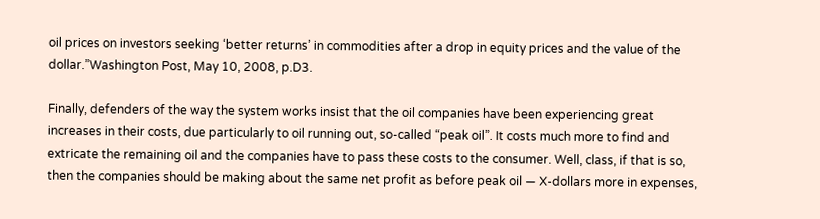oil prices on investors seeking ‘better returns’ in commodities after a drop in equity prices and the value of the dollar.”Washington Post, May 10, 2008, p.D3.

Finally, defenders of the way the system works insist that the oil companies have been experiencing great increases in their costs, due particularly to oil running out, so-called “peak oil”. It costs much more to find and extricate the remaining oil and the companies have to pass these costs to the consumer. Well, class, if that is so, then the companies should be making about the same net profit as before peak oil — X-dollars more in expenses,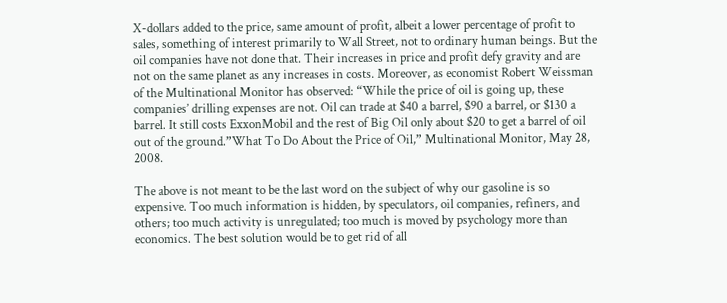X-dollars added to the price, same amount of profit, albeit a lower percentage of profit to sales, something of interest primarily to Wall Street, not to ordinary human beings. But the oil companies have not done that. Their increases in price and profit defy gravity and are not on the same planet as any increases in costs. Moreover, as economist Robert Weissman of the Multinational Monitor has observed: “While the price of oil is going up, these companies’ drilling expenses are not. Oil can trade at $40 a barrel, $90 a barrel, or $130 a barrel. It still costs ExxonMobil and the rest of Big Oil only about $20 to get a barrel of oil out of the ground.”What To Do About the Price of Oil,” Multinational Monitor, May 28, 2008.

The above is not meant to be the last word on the subject of why our gasoline is so expensive. Too much information is hidden, by speculators, oil companies, refiners, and others; too much activity is unregulated; too much is moved by psychology more than economics. The best solution would be to get rid of all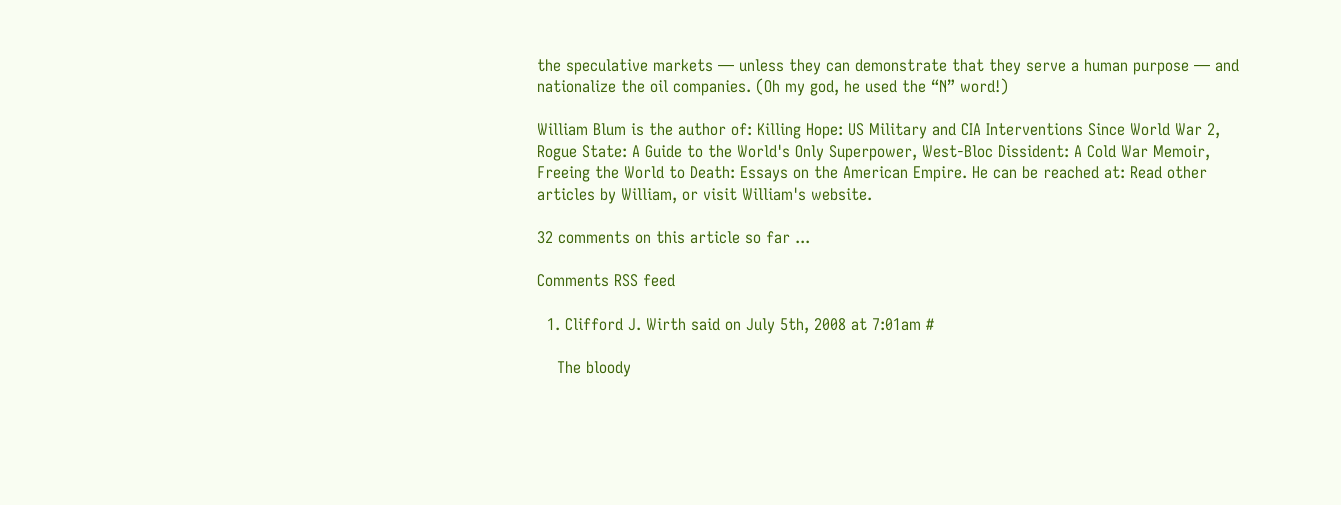the speculative markets — unless they can demonstrate that they serve a human purpose — and nationalize the oil companies. (Oh my god, he used the “N” word!)

William Blum is the author of: Killing Hope: US Military and CIA Interventions Since World War 2, Rogue State: A Guide to the World's Only Superpower, West-Bloc Dissident: A Cold War Memoir, Freeing the World to Death: Essays on the American Empire. He can be reached at: Read other articles by William, or visit William's website.

32 comments on this article so far ...

Comments RSS feed

  1. Clifford J. Wirth said on July 5th, 2008 at 7:01am #

    The bloody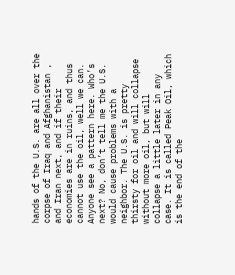hands of the U.S. are all over the corpse of Iraq and Afghanistan , and Iran next, and if their economies are in ruins, and thus cannot use the oil, well we can. Anyone see a pattern here. Who’s next? No, don’t tell me the U.S. would cause problems with a neighbor. The U.S. is pretty thirsty for oil and will collapse without more oil, but will collapse a little later in any case. It is called Peak Oil, which is the end of the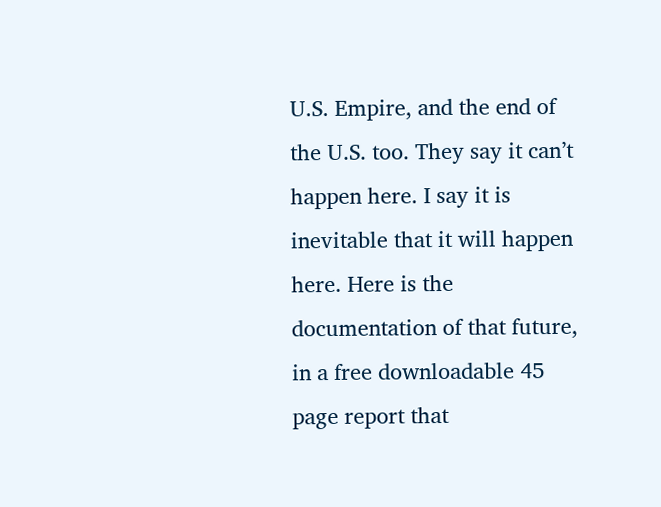U.S. Empire, and the end of the U.S. too. They say it can’t happen here. I say it is inevitable that it will happen here. Here is the documentation of that future, in a free downloadable 45 page report that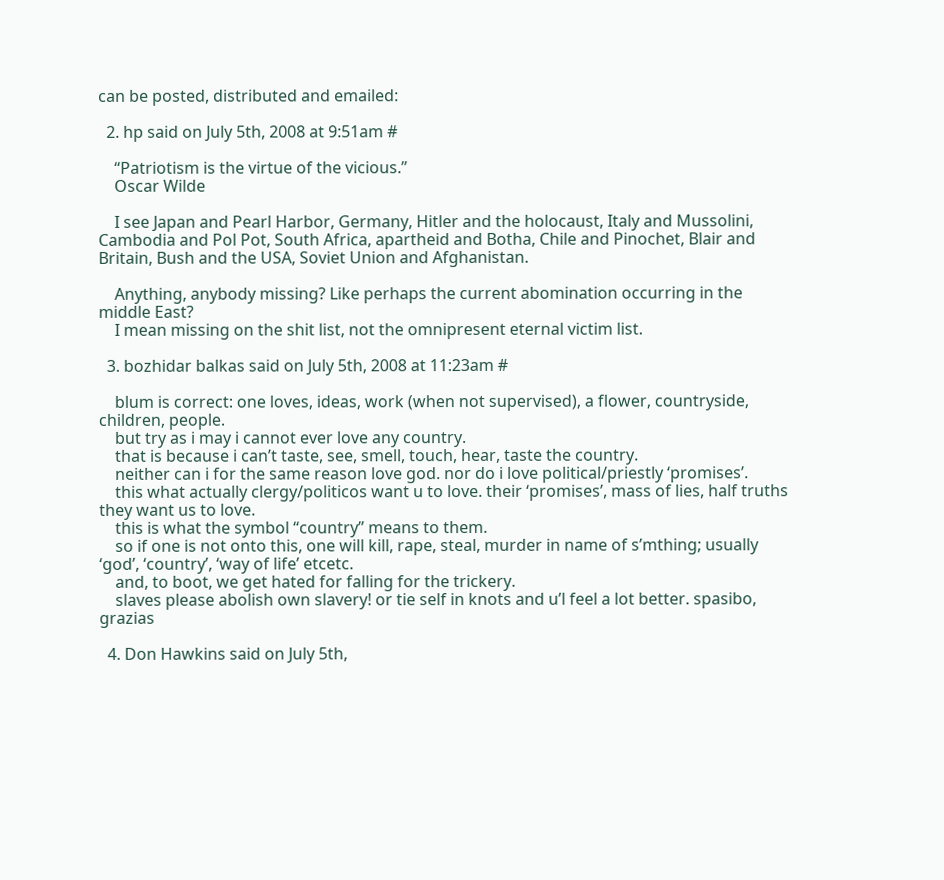can be posted, distributed and emailed:

  2. hp said on July 5th, 2008 at 9:51am #

    “Patriotism is the virtue of the vicious.”
    Oscar Wilde

    I see Japan and Pearl Harbor, Germany, Hitler and the holocaust, Italy and Mussolini, Cambodia and Pol Pot, South Africa, apartheid and Botha, Chile and Pinochet, Blair and Britain, Bush and the USA, Soviet Union and Afghanistan.

    Anything, anybody missing? Like perhaps the current abomination occurring in the middle East?
    I mean missing on the shit list, not the omnipresent eternal victim list.

  3. bozhidar balkas said on July 5th, 2008 at 11:23am #

    blum is correct: one loves, ideas, work (when not supervised), a flower, countryside, children, people.
    but try as i may i cannot ever love any country.
    that is because i can’t taste, see, smell, touch, hear, taste the country.
    neither can i for the same reason love god. nor do i love political/priestly ‘promises’.
    this what actually clergy/politicos want u to love. their ‘promises’, mass of lies, half truths they want us to love.
    this is what the symbol “country” means to them.
    so if one is not onto this, one will kill, rape, steal, murder in name of s’mthing; usually ‘god’, ‘country’, ‘way of life’ etcetc.
    and, to boot, we get hated for falling for the trickery.
    slaves please abolish own slavery! or tie self in knots and u’l feel a lot better. spasibo, grazias

  4. Don Hawkins said on July 5th,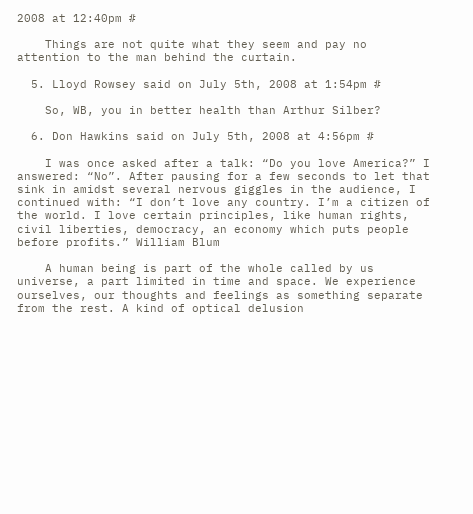2008 at 12:40pm #

    Things are not quite what they seem and pay no attention to the man behind the curtain.

  5. Lloyd Rowsey said on July 5th, 2008 at 1:54pm #

    So, WB, you in better health than Arthur Silber?

  6. Don Hawkins said on July 5th, 2008 at 4:56pm #

    I was once asked after a talk: “Do you love America?” I answered: “No”. After pausing for a few seconds to let that sink in amidst several nervous giggles in the audience, I continued with: “I don’t love any country. I’m a citizen of the world. I love certain principles, like human rights, civil liberties, democracy, an economy which puts people before profits.” William Blum

    A human being is part of the whole called by us universe, a part limited in time and space. We experience ourselves, our thoughts and feelings as something separate from the rest. A kind of optical delusion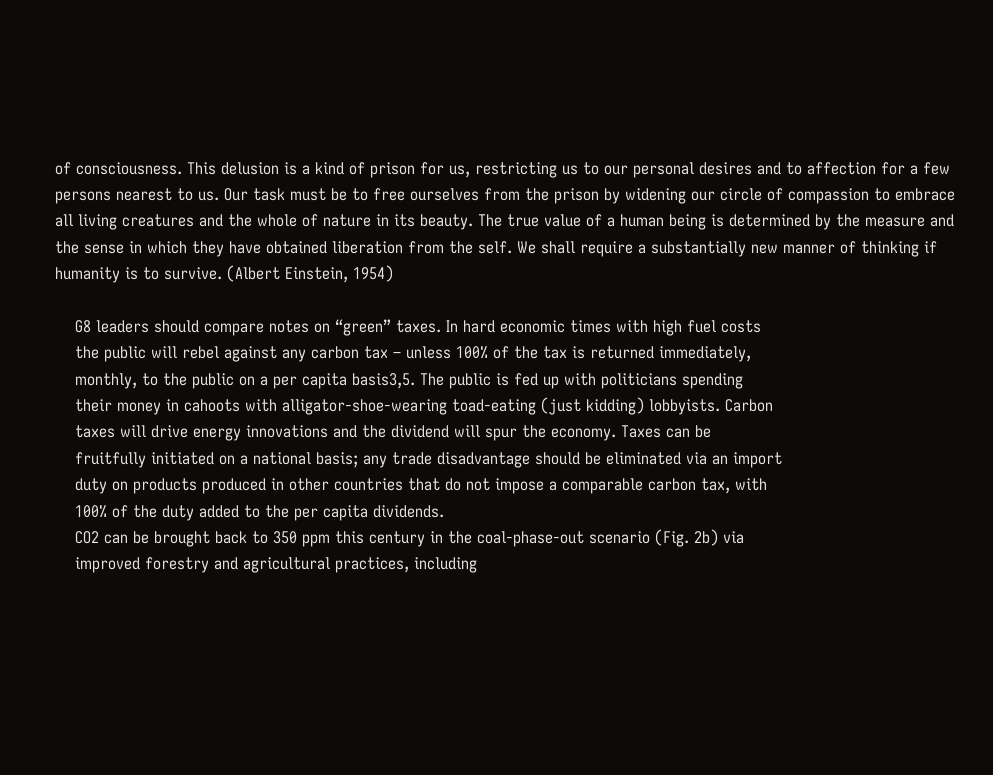of consciousness. This delusion is a kind of prison for us, restricting us to our personal desires and to affection for a few persons nearest to us. Our task must be to free ourselves from the prison by widening our circle of compassion to embrace all living creatures and the whole of nature in its beauty. The true value of a human being is determined by the measure and the sense in which they have obtained liberation from the self. We shall require a substantially new manner of thinking if humanity is to survive. (Albert Einstein, 1954)

    G8 leaders should compare notes on “green” taxes. In hard economic times with high fuel costs
    the public will rebel against any carbon tax – unless 100% of the tax is returned immediately,
    monthly, to the public on a per capita basis3,5. The public is fed up with politicians spending
    their money in cahoots with alligator-shoe-wearing toad-eating (just kidding) lobbyists. Carbon
    taxes will drive energy innovations and the dividend will spur the economy. Taxes can be
    fruitfully initiated on a national basis; any trade disadvantage should be eliminated via an import
    duty on products produced in other countries that do not impose a comparable carbon tax, with
    100% of the duty added to the per capita dividends.
    CO2 can be brought back to 350 ppm this century in the coal-phase-out scenario (Fig. 2b) via
    improved forestry and agricultural practices, including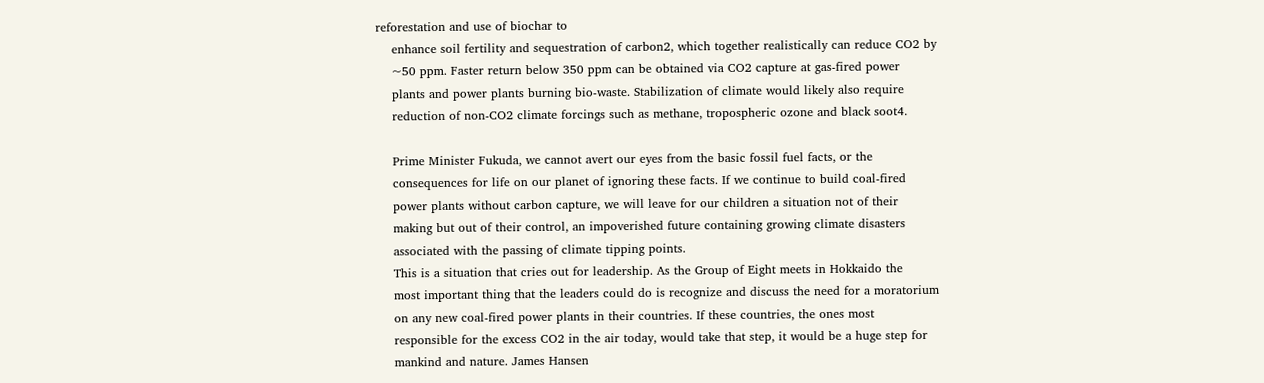reforestation and use of biochar to
    enhance soil fertility and sequestration of carbon2, which together realistically can reduce CO2 by
    ~50 ppm. Faster return below 350 ppm can be obtained via CO2 capture at gas-fired power
    plants and power plants burning bio-waste. Stabilization of climate would likely also require
    reduction of non-CO2 climate forcings such as methane, tropospheric ozone and black soot4.

    Prime Minister Fukuda, we cannot avert our eyes from the basic fossil fuel facts, or the
    consequences for life on our planet of ignoring these facts. If we continue to build coal-fired
    power plants without carbon capture, we will leave for our children a situation not of their
    making but out of their control, an impoverished future containing growing climate disasters
    associated with the passing of climate tipping points.
    This is a situation that cries out for leadership. As the Group of Eight meets in Hokkaido the
    most important thing that the leaders could do is recognize and discuss the need for a moratorium
    on any new coal-fired power plants in their countries. If these countries, the ones most
    responsible for the excess CO2 in the air today, would take that step, it would be a huge step for
    mankind and nature. James Hansen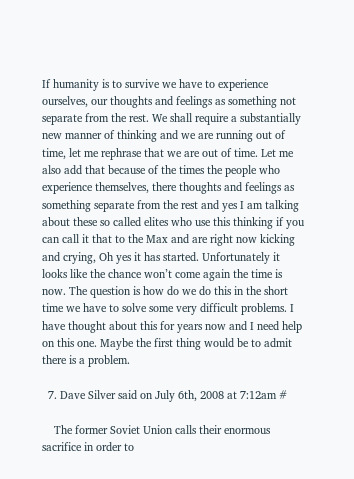If humanity is to survive we have to experience ourselves, our thoughts and feelings as something not separate from the rest. We shall require a substantially new manner of thinking and we are running out of time, let me rephrase that we are out of time. Let me also add that because of the times the people who experience themselves, there thoughts and feelings as something separate from the rest and yes I am talking about these so called elites who use this thinking if you can call it that to the Max and are right now kicking and crying, Oh yes it has started. Unfortunately it looks like the chance won’t come again the time is now. The question is how do we do this in the short time we have to solve some very difficult problems. I have thought about this for years now and I need help on this one. Maybe the first thing would be to admit there is a problem.

  7. Dave Silver said on July 6th, 2008 at 7:12am #

    The former Soviet Union calls their enormous sacrifice in order to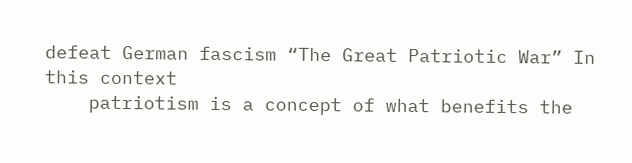defeat German fascism “The Great Patriotic War” In this context
    patriotism is a concept of what benefits the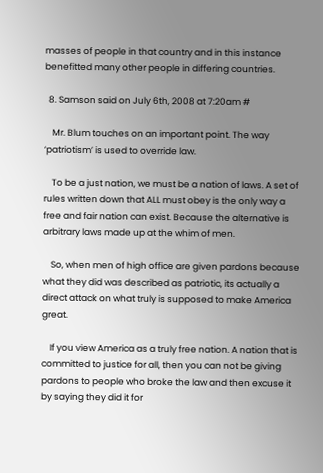masses of people in that country and in this instance benefitted many other people in differing countries.

  8. Samson said on July 6th, 2008 at 7:20am #

    Mr. Blum touches on an important point. The way ‘patriotism’ is used to override law.

    To be a just nation, we must be a nation of laws. A set of rules written down that ALL must obey is the only way a free and fair nation can exist. Because the alternative is arbitrary laws made up at the whim of men.

    So, when men of high office are given pardons because what they did was described as patriotic, its actually a direct attack on what truly is supposed to make America great.

    If you view America as a truly free nation. A nation that is committed to justice for all, then you can not be giving pardons to people who broke the law and then excuse it by saying they did it for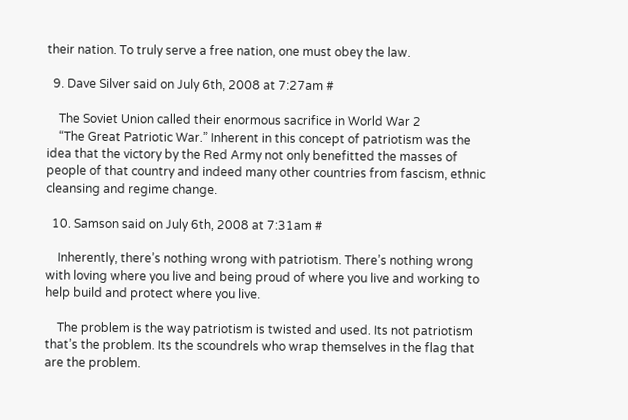their nation. To truly serve a free nation, one must obey the law.

  9. Dave Silver said on July 6th, 2008 at 7:27am #

    The Soviet Union called their enormous sacrifice in World War 2
    “The Great Patriotic War.” Inherent in this concept of patriotism was the idea that the victory by the Red Army not only benefitted the masses of people of that country and indeed many other countries from fascism, ethnic cleansing and regime change.

  10. Samson said on July 6th, 2008 at 7:31am #

    Inherently, there’s nothing wrong with patriotism. There’s nothing wrong with loving where you live and being proud of where you live and working to help build and protect where you live.

    The problem is the way patriotism is twisted and used. Its not patriotism that’s the problem. Its the scoundrels who wrap themselves in the flag that are the problem.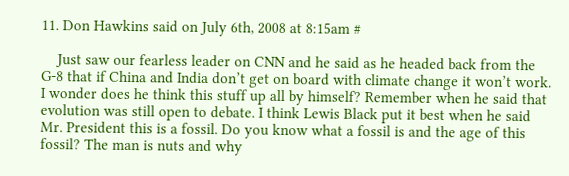11. Don Hawkins said on July 6th, 2008 at 8:15am #

    Just saw our fearless leader on CNN and he said as he headed back from the G-8 that if China and India don’t get on board with climate change it won’t work. I wonder does he think this stuff up all by himself? Remember when he said that evolution was still open to debate. I think Lewis Black put it best when he said Mr. President this is a fossil. Do you know what a fossil is and the age of this fossil? The man is nuts and why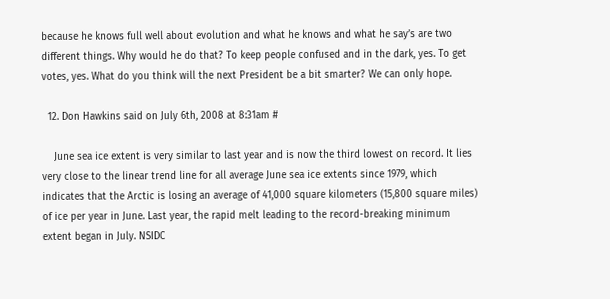because he knows full well about evolution and what he knows and what he say’s are two different things. Why would he do that? To keep people confused and in the dark, yes. To get votes, yes. What do you think will the next President be a bit smarter? We can only hope.

  12. Don Hawkins said on July 6th, 2008 at 8:31am #

    June sea ice extent is very similar to last year and is now the third lowest on record. It lies very close to the linear trend line for all average June sea ice extents since 1979, which indicates that the Arctic is losing an average of 41,000 square kilometers (15,800 square miles) of ice per year in June. Last year, the rapid melt leading to the record-breaking minimum extent began in July. NSIDC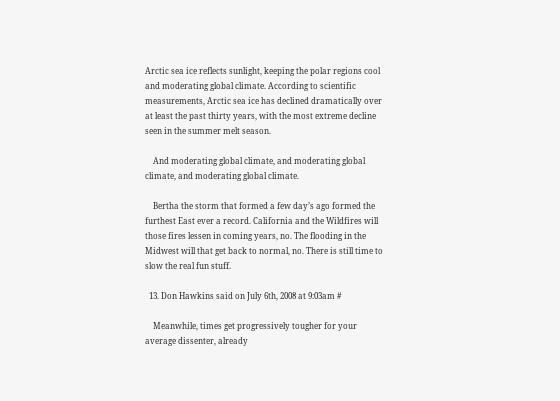Arctic sea ice reflects sunlight, keeping the polar regions cool and moderating global climate. According to scientific measurements, Arctic sea ice has declined dramatically over at least the past thirty years, with the most extreme decline seen in the summer melt season.

    And moderating global climate, and moderating global climate, and moderating global climate.

    Bertha the storm that formed a few day’s ago formed the furthest East ever a record. California and the Wildfires will those fires lessen in coming years, no. The flooding in the Midwest will that get back to normal, no. There is still time to slow the real fun stuff.

  13. Don Hawkins said on July 6th, 2008 at 9:03am #

    Meanwhile, times get progressively tougher for your average dissenter, already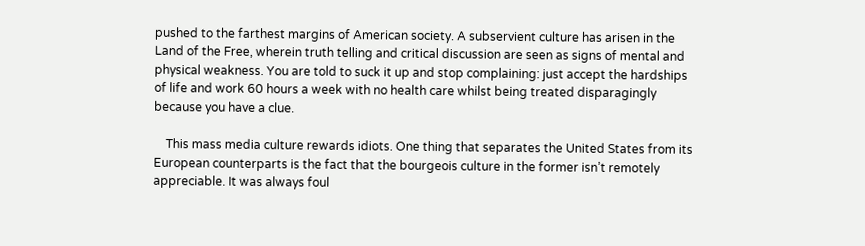pushed to the farthest margins of American society. A subservient culture has arisen in the Land of the Free, wherein truth telling and critical discussion are seen as signs of mental and physical weakness. You are told to suck it up and stop complaining: just accept the hardships of life and work 60 hours a week with no health care whilst being treated disparagingly because you have a clue.

    This mass media culture rewards idiots. One thing that separates the United States from its European counterparts is the fact that the bourgeois culture in the former isn’t remotely appreciable. It was always foul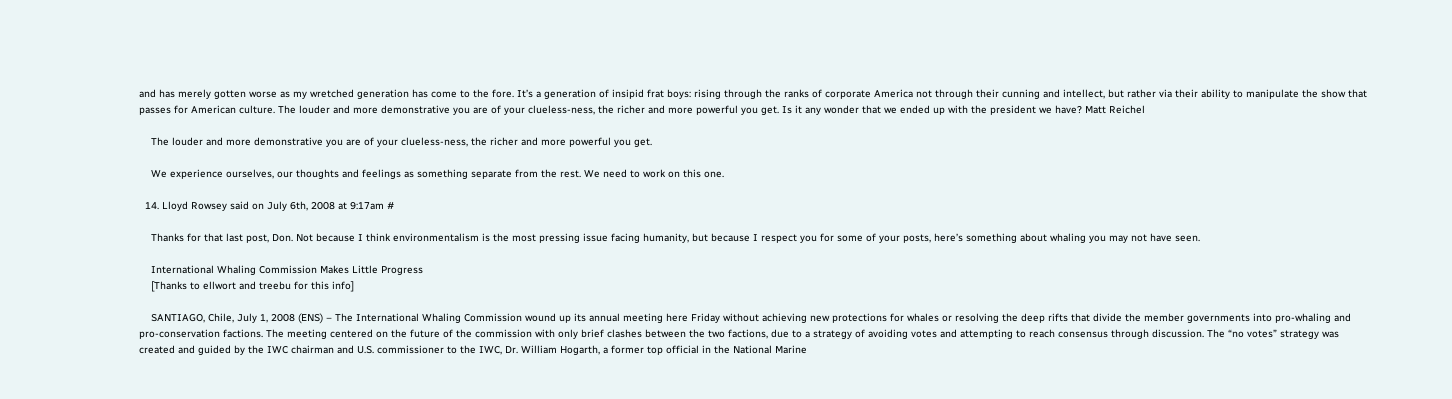and has merely gotten worse as my wretched generation has come to the fore. It’s a generation of insipid frat boys: rising through the ranks of corporate America not through their cunning and intellect, but rather via their ability to manipulate the show that passes for American culture. The louder and more demonstrative you are of your clueless-ness, the richer and more powerful you get. Is it any wonder that we ended up with the president we have? Matt Reichel

    The louder and more demonstrative you are of your clueless-ness, the richer and more powerful you get.

    We experience ourselves, our thoughts and feelings as something separate from the rest. We need to work on this one.

  14. Lloyd Rowsey said on July 6th, 2008 at 9:17am #

    Thanks for that last post, Don. Not because I think environmentalism is the most pressing issue facing humanity, but because I respect you for some of your posts, here’s something about whaling you may not have seen.

    International Whaling Commission Makes Little Progress
    [Thanks to ellwort and treebu for this info]

    SANTIAGO, Chile, July 1, 2008 (ENS) – The International Whaling Commission wound up its annual meeting here Friday without achieving new protections for whales or resolving the deep rifts that divide the member governments into pro-whaling and pro-conservation factions. The meeting centered on the future of the commission with only brief clashes between the two factions, due to a strategy of avoiding votes and attempting to reach consensus through discussion. The “no votes” strategy was created and guided by the IWC chairman and U.S. commissioner to the IWC, Dr. William Hogarth, a former top official in the National Marine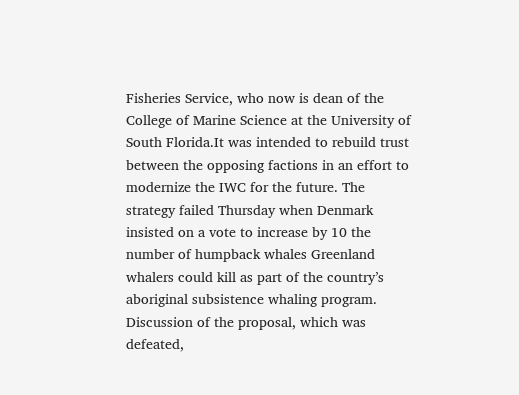Fisheries Service, who now is dean of the College of Marine Science at the University of South Florida.It was intended to rebuild trust between the opposing factions in an effort to modernize the IWC for the future. The strategy failed Thursday when Denmark insisted on a vote to increase by 10 the number of humpback whales Greenland whalers could kill as part of the country’s aboriginal subsistence whaling program. Discussion of the proposal, which was defeated,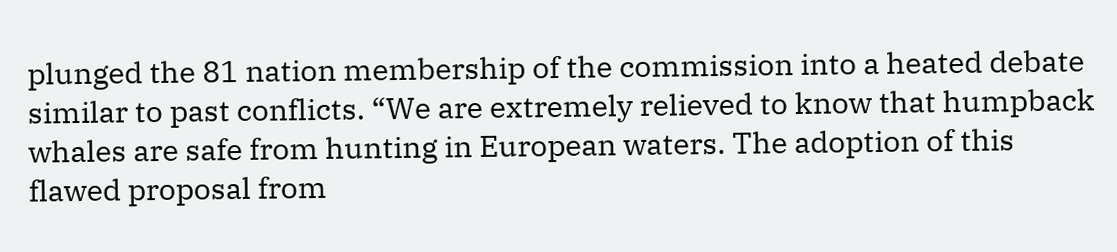plunged the 81 nation membership of the commission into a heated debate similar to past conflicts. “We are extremely relieved to know that humpback whales are safe from hunting in European waters. The adoption of this flawed proposal from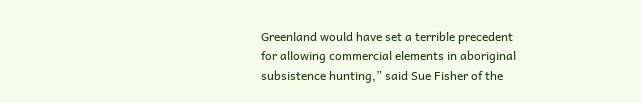Greenland would have set a terrible precedent for allowing commercial elements in aboriginal subsistence hunting,” said Sue Fisher of the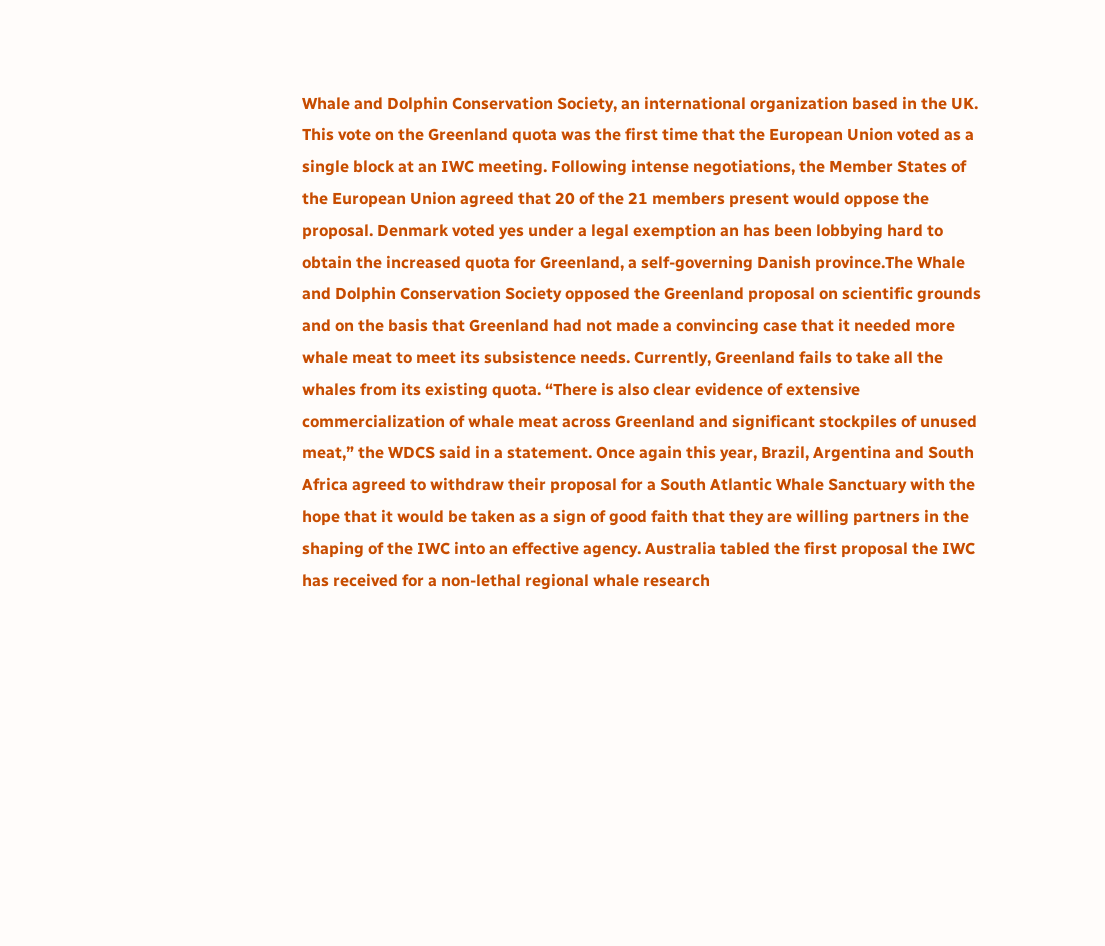Whale and Dolphin Conservation Society, an international organization based in the UK. This vote on the Greenland quota was the first time that the European Union voted as a single block at an IWC meeting. Following intense negotiations, the Member States of the European Union agreed that 20 of the 21 members present would oppose the proposal. Denmark voted yes under a legal exemption an has been lobbying hard to obtain the increased quota for Greenland, a self-governing Danish province.The Whale and Dolphin Conservation Society opposed the Greenland proposal on scientific grounds and on the basis that Greenland had not made a convincing case that it needed more whale meat to meet its subsistence needs. Currently, Greenland fails to take all the whales from its existing quota. “There is also clear evidence of extensive commercialization of whale meat across Greenland and significant stockpiles of unused meat,” the WDCS said in a statement. Once again this year, Brazil, Argentina and South Africa agreed to withdraw their proposal for a South Atlantic Whale Sanctuary with the hope that it would be taken as a sign of good faith that they are willing partners in the shaping of the IWC into an effective agency. Australia tabled the first proposal the IWC has received for a non-lethal regional whale research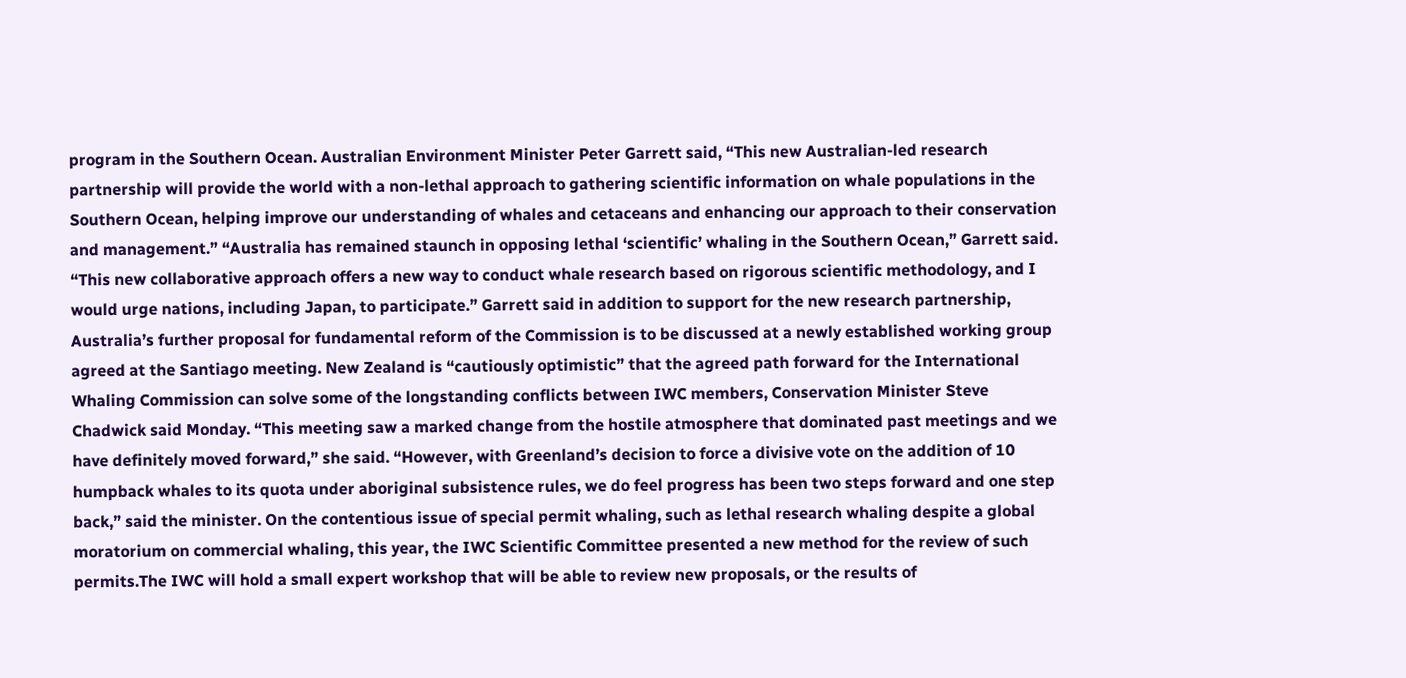program in the Southern Ocean. Australian Environment Minister Peter Garrett said, “This new Australian-led research partnership will provide the world with a non-lethal approach to gathering scientific information on whale populations in the Southern Ocean, helping improve our understanding of whales and cetaceans and enhancing our approach to their conservation and management.” “Australia has remained staunch in opposing lethal ‘scientific’ whaling in the Southern Ocean,” Garrett said. “This new collaborative approach offers a new way to conduct whale research based on rigorous scientific methodology, and I would urge nations, including Japan, to participate.” Garrett said in addition to support for the new research partnership, Australia’s further proposal for fundamental reform of the Commission is to be discussed at a newly established working group agreed at the Santiago meeting. New Zealand is “cautiously optimistic” that the agreed path forward for the International Whaling Commission can solve some of the longstanding conflicts between IWC members, Conservation Minister Steve Chadwick said Monday. “This meeting saw a marked change from the hostile atmosphere that dominated past meetings and we have definitely moved forward,” she said. “However, with Greenland’s decision to force a divisive vote on the addition of 10 humpback whales to its quota under aboriginal subsistence rules, we do feel progress has been two steps forward and one step back,” said the minister. On the contentious issue of special permit whaling, such as lethal research whaling despite a global moratorium on commercial whaling, this year, the IWC Scientific Committee presented a new method for the review of such permits.The IWC will hold a small expert workshop that will be able to review new proposals, or the results of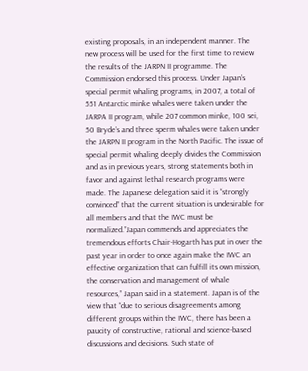existing proposals, in an independent manner. The new process will be used for the first time to review the results of the JARPN II programme. The Commission endorsed this process. Under Japan’s special permit whaling programs, in 2007, a total of 551 Antarctic minke whales were taken under the JARPA II program, while 207 common minke, 100 sei, 50 Bryde’s and three sperm whales were taken under the JARPN II program in the North Pacific. The issue of special permit whaling deeply divides the Commission and as in previous years, strong statements both in favor and against lethal research programs were made. The Japanese delegation said it is “strongly convinced” that the current situation is undesirable for all members and that the IWC must be normalized.”Japan commends and appreciates the tremendous efforts Chair-Hogarth has put in over the past year in order to once again make the IWC an effective organization that can fulfill its own mission, the conservation and management of whale resources,” Japan said in a statement. Japan is of the view that “due to serious disagreements among different groups within the IWC, there has been a paucity of constructive, rational and science-based discussions and decisions. Such state of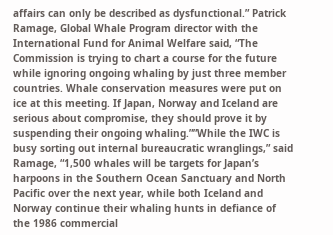affairs can only be described as dysfunctional.” Patrick Ramage, Global Whale Program director with the International Fund for Animal Welfare said, “The Commission is trying to chart a course for the future while ignoring ongoing whaling by just three member countries. Whale conservation measures were put on ice at this meeting. If Japan, Norway and Iceland are serious about compromise, they should prove it by suspending their ongoing whaling.””While the IWC is busy sorting out internal bureaucratic wranglings,” said Ramage, “1,500 whales will be targets for Japan’s harpoons in the Southern Ocean Sanctuary and North Pacific over the next year, while both Iceland and Norway continue their whaling hunts in defiance of the 1986 commercial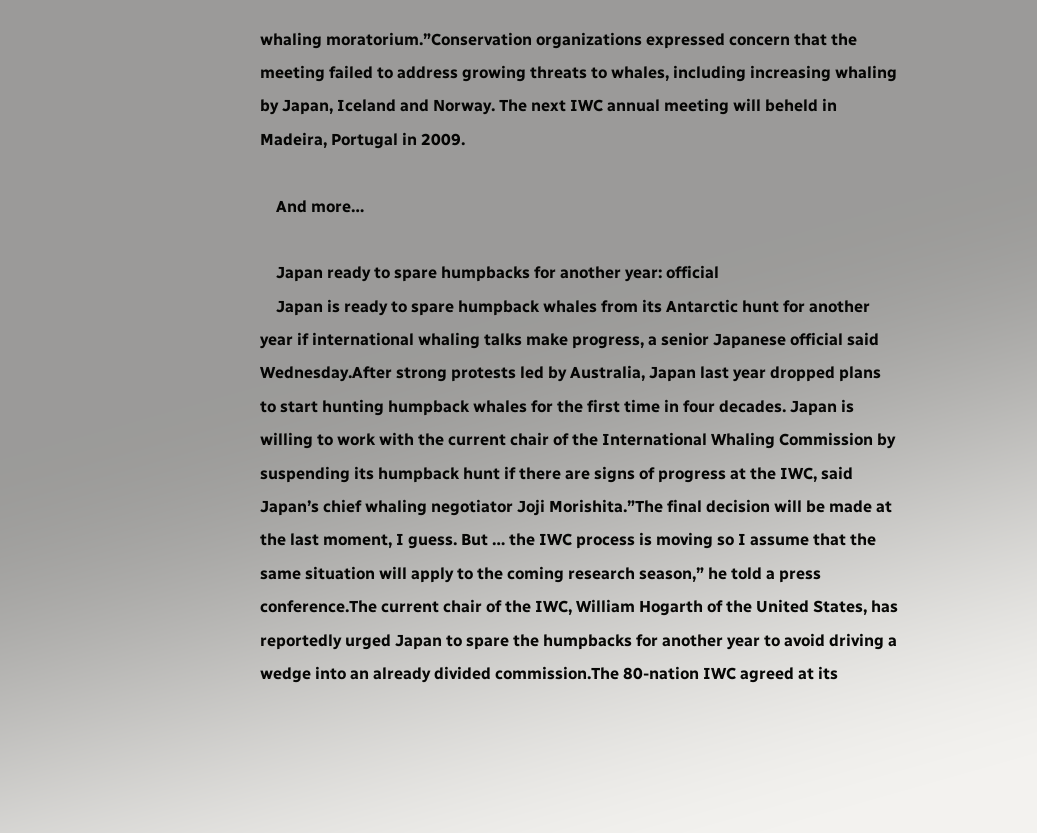whaling moratorium.”Conservation organizations expressed concern that the meeting failed to address growing threats to whales, including increasing whaling by Japan, Iceland and Norway. The next IWC annual meeting will beheld in Madeira, Portugal in 2009.

    And more…

    Japan ready to spare humpbacks for another year: official
    Japan is ready to spare humpback whales from its Antarctic hunt for another year if international whaling talks make progress, a senior Japanese official said Wednesday.After strong protests led by Australia, Japan last year dropped plans to start hunting humpback whales for the first time in four decades. Japan is willing to work with the current chair of the International Whaling Commission by suspending its humpback hunt if there are signs of progress at the IWC, said Japan’s chief whaling negotiator Joji Morishita.”The final decision will be made at the last moment, I guess. But … the IWC process is moving so I assume that the same situation will apply to the coming research season,” he told a press conference.The current chair of the IWC, William Hogarth of the United States, has reportedly urged Japan to spare the humpbacks for another year to avoid driving a wedge into an already divided commission.The 80-nation IWC agreed at its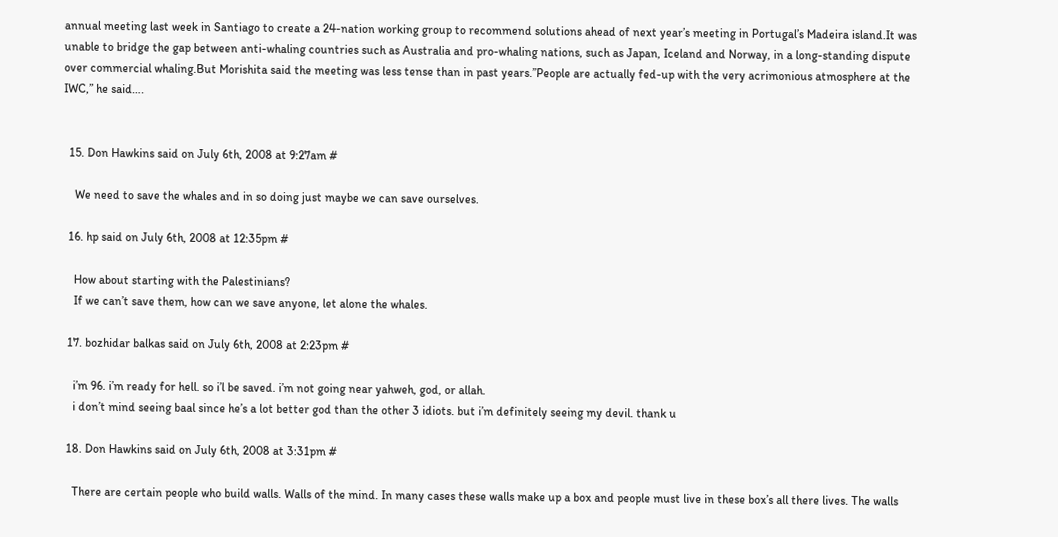annual meeting last week in Santiago to create a 24-nation working group to recommend solutions ahead of next year’s meeting in Portugal’s Madeira island.It was unable to bridge the gap between anti-whaling countries such as Australia and pro-whaling nations, such as Japan, Iceland and Norway, in a long-standing dispute over commercial whaling.But Morishita said the meeting was less tense than in past years.”People are actually fed-up with the very acrimonious atmosphere at the IWC,” he said….


  15. Don Hawkins said on July 6th, 2008 at 9:27am #

    We need to save the whales and in so doing just maybe we can save ourselves.

  16. hp said on July 6th, 2008 at 12:35pm #

    How about starting with the Palestinians?
    If we can’t save them, how can we save anyone, let alone the whales.

  17. bozhidar balkas said on July 6th, 2008 at 2:23pm #

    i’m 96. i’m ready for hell. so i’l be saved. i’m not going near yahweh, god, or allah.
    i don’t mind seeing baal since he’s a lot better god than the other 3 idiots. but i’m definitely seeing my devil. thank u

  18. Don Hawkins said on July 6th, 2008 at 3:31pm #

    There are certain people who build walls. Walls of the mind. In many cases these walls make up a box and people must live in these box’s all there lives. The walls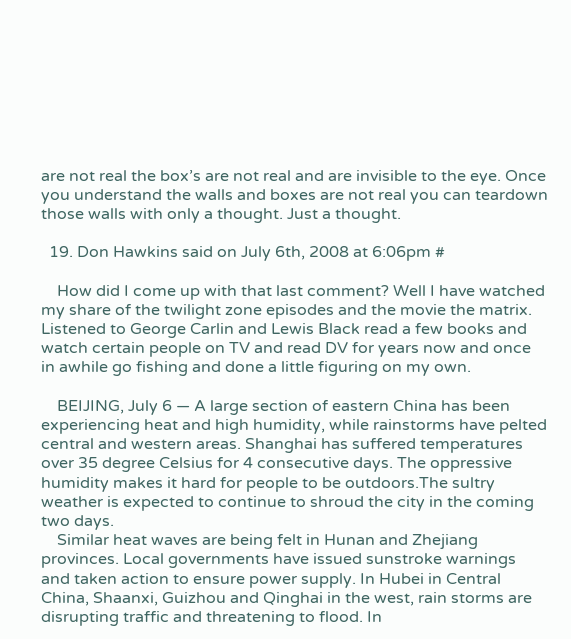are not real the box’s are not real and are invisible to the eye. Once you understand the walls and boxes are not real you can teardown those walls with only a thought. Just a thought.

  19. Don Hawkins said on July 6th, 2008 at 6:06pm #

    How did I come up with that last comment? Well I have watched my share of the twilight zone episodes and the movie the matrix. Listened to George Carlin and Lewis Black read a few books and watch certain people on TV and read DV for years now and once in awhile go fishing and done a little figuring on my own.

    BEIJING, July 6 — A large section of eastern China has been experiencing heat and high humidity, while rainstorms have pelted central and western areas. Shanghai has suffered temperatures over 35 degree Celsius for 4 consecutive days. The oppressive humidity makes it hard for people to be outdoors.The sultry weather is expected to continue to shroud the city in the coming two days.
    Similar heat waves are being felt in Hunan and Zhejiang provinces. Local governments have issued sunstroke warnings and taken action to ensure power supply. In Hubei in Central China, Shaanxi, Guizhou and Qinghai in the west, rain storms are disrupting traffic and threatening to flood. In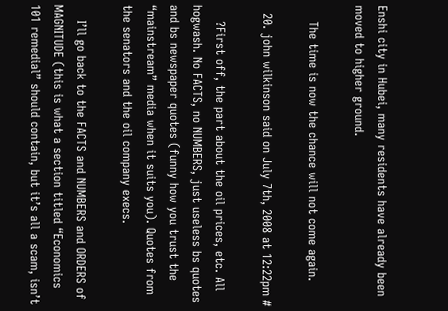Enshi city in Hubei, many residents have already been moved to higher ground.

    The time is now the chance will not come again.

  20. john wilkinson said on July 7th, 2008 at 12:22pm #

    ?First off, the part about the oil prices, etc. All hogwash. No FACTS, no NUMBERS, just useless bs quotes and bs newspaper quotes (funny how you trust the “mainstream” media when it suits you). Quotes from the senators and the oil company execs.

    I’ll go back to the FACTS and NUMBERS and ORDERS of MAGNITUDE (this is what a section titled “Economics 101 remedial” should contain, but it’s all a scam, isn’t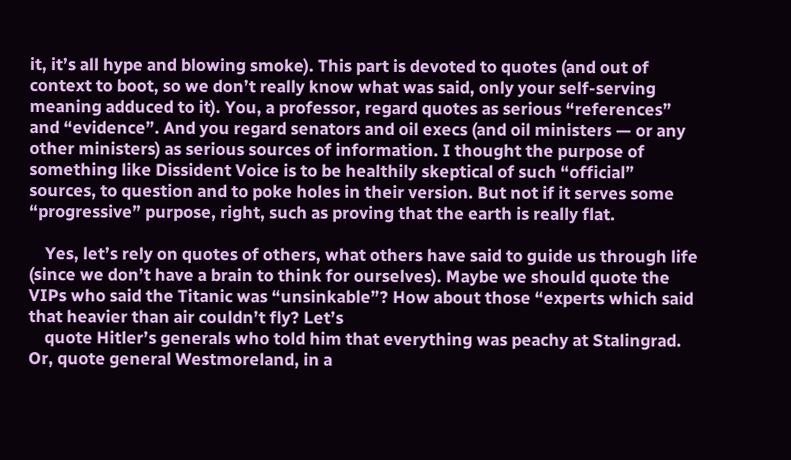it, it’s all hype and blowing smoke). This part is devoted to quotes (and out of context to boot, so we don’t really know what was said, only your self-serving meaning adduced to it). You, a professor, regard quotes as serious “references” and “evidence”. And you regard senators and oil execs (and oil ministers — or any other ministers) as serious sources of information. I thought the purpose of something like Dissident Voice is to be healthily skeptical of such “official” sources, to question and to poke holes in their version. But not if it serves some “progressive” purpose, right, such as proving that the earth is really flat.

    Yes, let’s rely on quotes of others, what others have said to guide us through life (since we don’t have a brain to think for ourselves). Maybe we should quote the VIPs who said the Titanic was “unsinkable”? How about those “experts which said that heavier than air couldn’t fly? Let’s
    quote Hitler’s generals who told him that everything was peachy at Stalingrad. Or, quote general Westmoreland, in a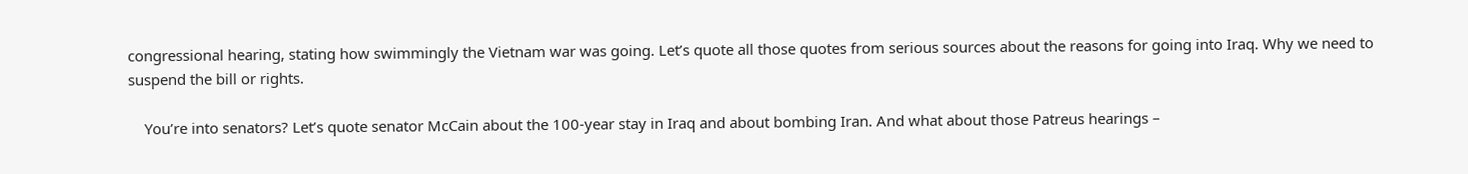congressional hearing, stating how swimmingly the Vietnam war was going. Let’s quote all those quotes from serious sources about the reasons for going into Iraq. Why we need to suspend the bill or rights.

    You’re into senators? Let’s quote senator McCain about the 100-year stay in Iraq and about bombing Iran. And what about those Patreus hearings –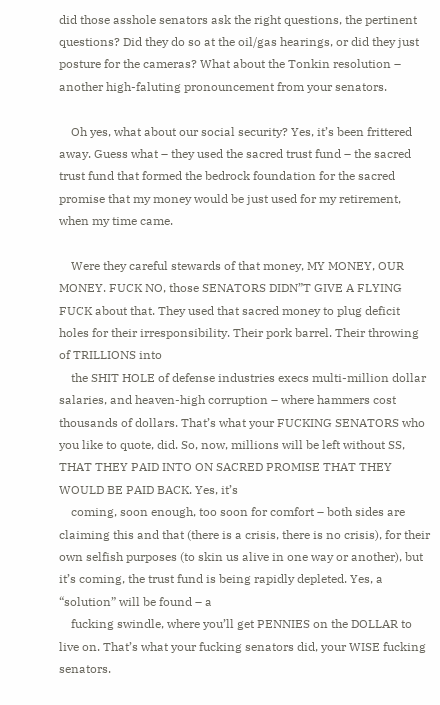did those asshole senators ask the right questions, the pertinent questions? Did they do so at the oil/gas hearings, or did they just posture for the cameras? What about the Tonkin resolution – another high-faluting pronouncement from your senators.

    Oh yes, what about our social security? Yes, it’s been frittered away. Guess what – they used the sacred trust fund – the sacred trust fund that formed the bedrock foundation for the sacred promise that my money would be just used for my retirement, when my time came.

    Were they careful stewards of that money, MY MONEY, OUR MONEY. FUCK NO, those SENATORS DIDN”T GIVE A FLYING FUCK about that. They used that sacred money to plug deficit holes for their irresponsibility. Their pork barrel. Their throwing of TRILLIONS into
    the SHIT HOLE of defense industries execs multi-million dollar salaries, and heaven-high corruption – where hammers cost thousands of dollars. That’s what your FUCKING SENATORS who you like to quote, did. So, now, millions will be left without SS, THAT THEY PAID INTO ON SACRED PROMISE THAT THEY WOULD BE PAID BACK. Yes, it’s
    coming, soon enough, too soon for comfort – both sides are claiming this and that (there is a crisis, there is no crisis), for their own selfish purposes (to skin us alive in one way or another), but it’s coming, the trust fund is being rapidly depleted. Yes, a “solution” will be found – a
    fucking swindle, where you’ll get PENNIES on the DOLLAR to live on. That’s what your fucking senators did, your WISE fucking senators.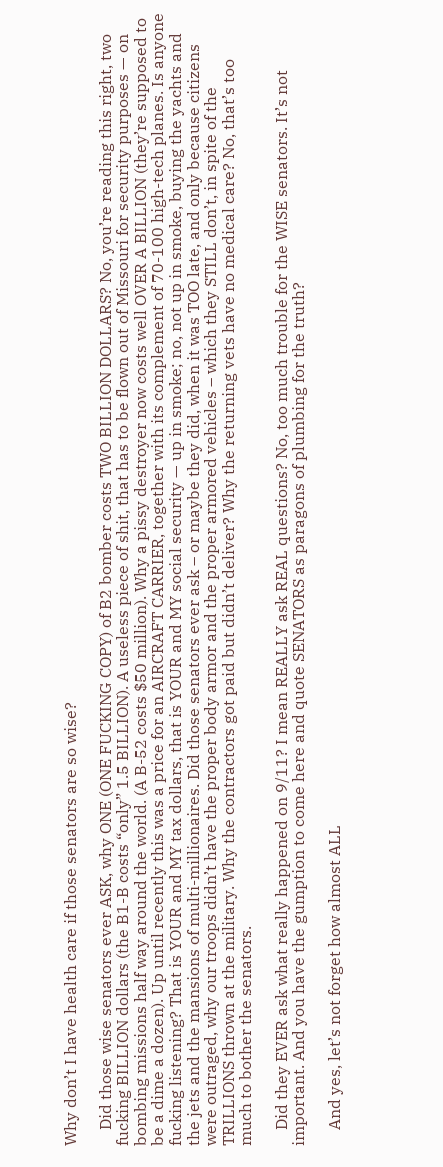Why don’t I have health care if those senators are so wise?

    Did those wise senators ever ASK, why ONE (ONE FUCKING COPY) of B2 bomber costs TWO BILLION DOLLARS? No, you’re reading this right, two fucking BILLION dollars (the B1-B costs “only” 1.5 BILLION). A useless piece of shit, that has to be flown out of Missouri for security purposes — on bombing missions half way around the world. (A B-52 costs $50 million). Why a pissy destroyer now costs well OVER A BILLION (they’re supposed to be a dime a dozen). Up until recently this was a price for an AIRCRAFT CARRIER, together with its complement of 70-100 high-tech planes. Is anyone fucking listening? That is YOUR and MY tax dollars, that is YOUR and MY social security — up in smoke; no, not up in smoke, buying the yachts and the jets and the mansions of multi-millionaires. Did those senators ever ask – or maybe they did, when it was TOO late, and only because citizens were outraged, why our troops didn’t have the proper body armor and the proper armored vehicles – which they STILL don’t, in spite of the TRILLIONS thrown at the military. Why the contractors got paid but didn’t deliver? Why the returning vets have no medical care? No, that’s too much to bother the senators.

    Did they EVER ask what really happened on 9/11? I mean REALLY ask REAL questions? No, too much trouble for the WISE senators. It’s not important. And you have the gumption to come here and quote SENATORS as paragons of plumbing for the truth?

    And yes, let’s not forget how almost ALL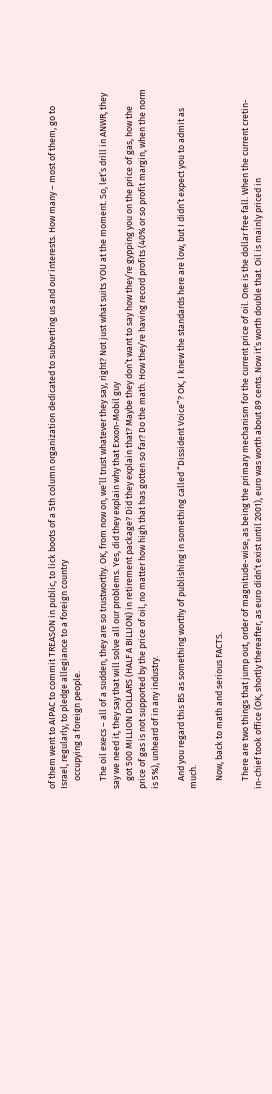of them went to AIPAC to commit TREASON in public, to lick boots of a 5th column organization dedicated to subverting us and our interests. How many – most of them, go to Israel, regularly, to pledge allegiance to a foreign country
    occupying a foreign people.

    The oil execs – all of a sudden, they are so trustworthy. OK, from now on, we’ll trust whatever they say, right? Not just what suits YOU at the moment. So, let’s drill in ANWR, they say we need it, they say that will solve all our problems. Yes, did they explain why that Exxon-Mobil guy
    got 500 MILLION DOLLARS (HALF A BILLION) in retirement package? Did they explain that? Maybe they don’t want to say how they’re gypping you on the price of gas, how the price of gas is not supported by the price of oil, no matter how high that has gotten so far? Do the math. How they’re having record profits (40% or so profit margin, when the norm is 5%), unheard of in any industry.

    And you regard this BS as something worthy of publishing in something called “Dissident Voice”? OK, I knew the standards here are low, but I didn’t expect you to admit as much.

    Now, back to math and serious FACTS.

    There are two things that jump out, order of magnitude-wise, as being the primary mechanism for the current price of oil. One is the dollar free fall. When the current cretin-in-chief took office (OK, shortly thereafter, as euro didn’t exist until 2001), euro was worth about 89 cents. Now it’s worth double that. Oil is mainly priced in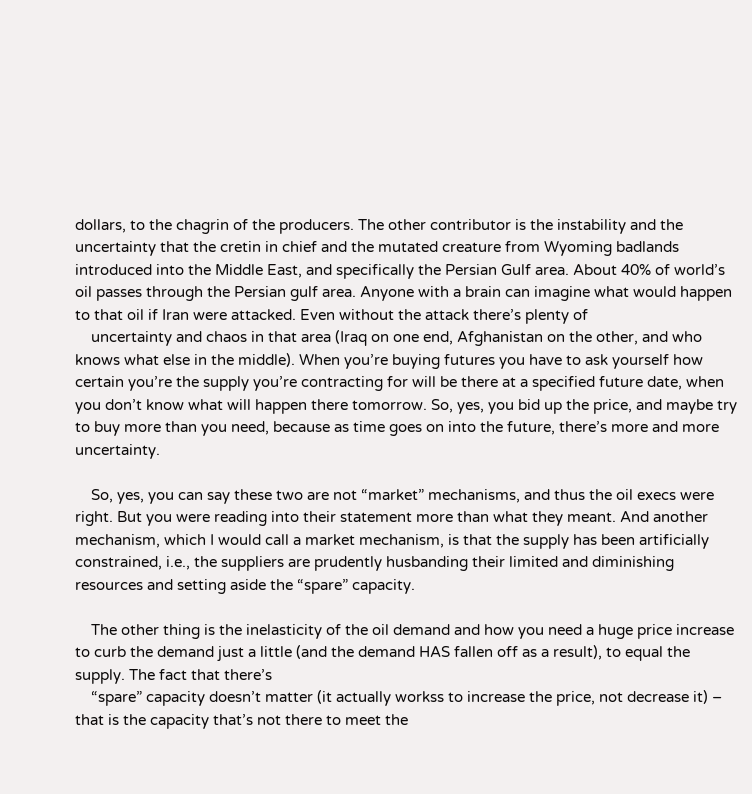dollars, to the chagrin of the producers. The other contributor is the instability and the uncertainty that the cretin in chief and the mutated creature from Wyoming badlands introduced into the Middle East, and specifically the Persian Gulf area. About 40% of world’s oil passes through the Persian gulf area. Anyone with a brain can imagine what would happen to that oil if Iran were attacked. Even without the attack there’s plenty of
    uncertainty and chaos in that area (Iraq on one end, Afghanistan on the other, and who knows what else in the middle). When you’re buying futures you have to ask yourself how certain you’re the supply you’re contracting for will be there at a specified future date, when you don’t know what will happen there tomorrow. So, yes, you bid up the price, and maybe try to buy more than you need, because as time goes on into the future, there’s more and more uncertainty.

    So, yes, you can say these two are not “market” mechanisms, and thus the oil execs were right. But you were reading into their statement more than what they meant. And another mechanism, which I would call a market mechanism, is that the supply has been artificially constrained, i.e., the suppliers are prudently husbanding their limited and diminishing resources and setting aside the “spare” capacity.

    The other thing is the inelasticity of the oil demand and how you need a huge price increase to curb the demand just a little (and the demand HAS fallen off as a result), to equal the supply. The fact that there’s
    “spare” capacity doesn’t matter (it actually workss to increase the price, not decrease it) – that is the capacity that’s not there to meet the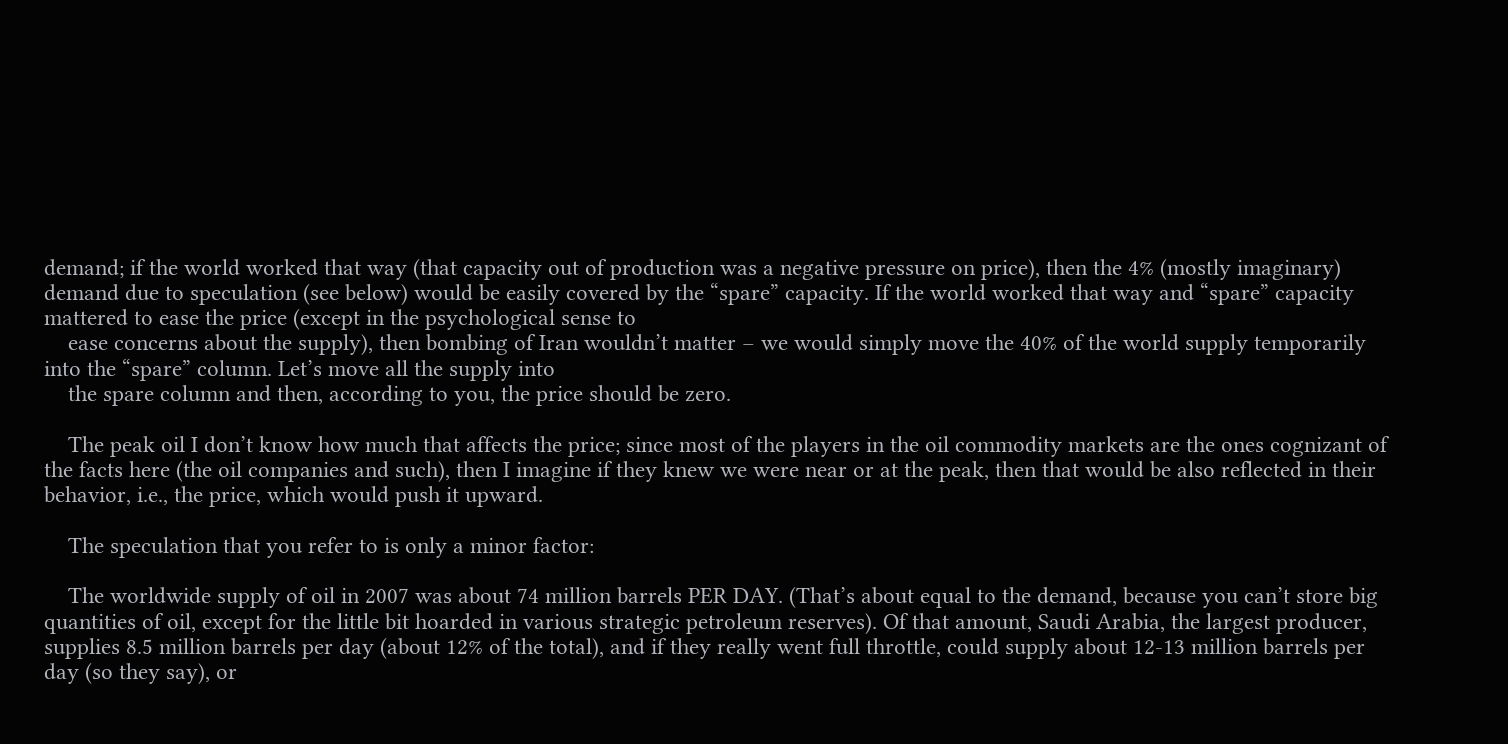demand; if the world worked that way (that capacity out of production was a negative pressure on price), then the 4% (mostly imaginary) demand due to speculation (see below) would be easily covered by the “spare” capacity. If the world worked that way and “spare” capacity mattered to ease the price (except in the psychological sense to
    ease concerns about the supply), then bombing of Iran wouldn’t matter – we would simply move the 40% of the world supply temporarily into the “spare” column. Let’s move all the supply into
    the spare column and then, according to you, the price should be zero.

    The peak oil I don’t know how much that affects the price; since most of the players in the oil commodity markets are the ones cognizant of the facts here (the oil companies and such), then I imagine if they knew we were near or at the peak, then that would be also reflected in their behavior, i.e., the price, which would push it upward.

    The speculation that you refer to is only a minor factor:

    The worldwide supply of oil in 2007 was about 74 million barrels PER DAY. (That’s about equal to the demand, because you can’t store big quantities of oil, except for the little bit hoarded in various strategic petroleum reserves). Of that amount, Saudi Arabia, the largest producer, supplies 8.5 million barrels per day (about 12% of the total), and if they really went full throttle, could supply about 12-13 million barrels per day (so they say), or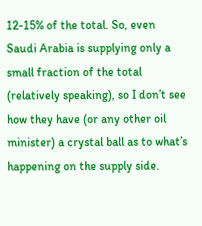12-15% of the total. So, even Saudi Arabia is supplying only a small fraction of the total (relatively speaking), so I don’t see how they have (or any other oil minister) a crystal ball as to what’s happening on the supply side.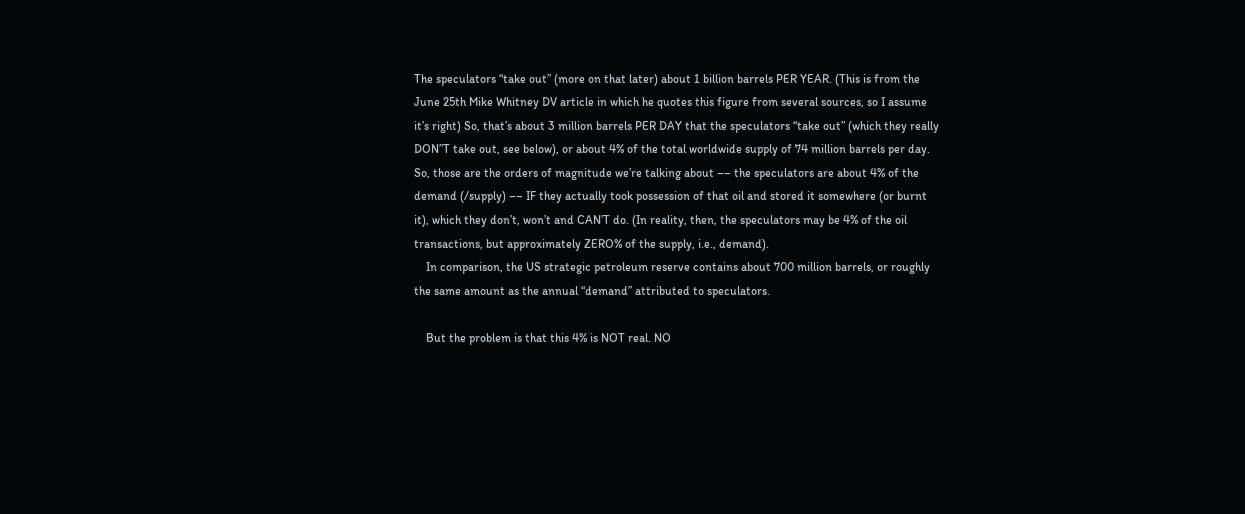The speculators “take out” (more on that later) about 1 billion barrels PER YEAR. (This is from the June 25th Mike Whitney DV article in which he quotes this figure from several sources, so I assume it’s right) So, that’s about 3 million barrels PER DAY that the speculators “take out” (which they really DON’’T take out, see below), or about 4% of the total worldwide supply of 74 million barrels per day. So, those are the orders of magnitude we’re talking about –– the speculators are about 4% of the demand (/supply) –– IF they actually took possession of that oil and stored it somewhere (or burnt it), which they don’t, won’t and CAN’T do. (In reality, then, the speculators may be 4% of the oil transactions, but approximately ZERO% of the supply, i.e., demand).
    In comparison, the US strategic petroleum reserve contains about 700 million barrels, or roughly the same amount as the annual “demand” attributed to speculators.

    But the problem is that this 4% is NOT real. NO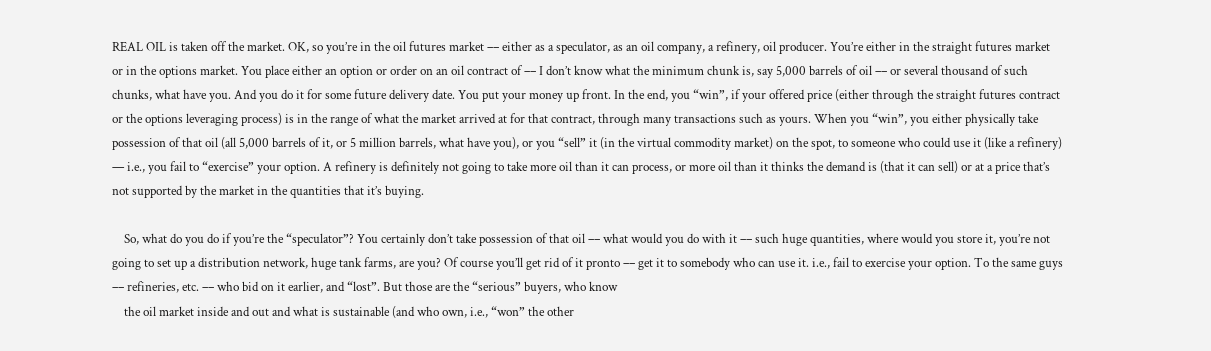REAL OIL is taken off the market. OK, so you’re in the oil futures market –– either as a speculator, as an oil company, a refinery, oil producer. You’re either in the straight futures market or in the options market. You place either an option or order on an oil contract of –– I don’t know what the minimum chunk is, say 5,000 barrels of oil –– or several thousand of such chunks, what have you. And you do it for some future delivery date. You put your money up front. In the end, you “win”, if your offered price (either through the straight futures contract or the options leveraging process) is in the range of what the market arrived at for that contract, through many transactions such as yours. When you “win”, you either physically take possession of that oil (all 5,000 barrels of it, or 5 million barrels, what have you), or you “sell” it (in the virtual commodity market) on the spot, to someone who could use it (like a refinery) — i.e., you fail to “exercise” your option. A refinery is definitely not going to take more oil than it can process, or more oil than it thinks the demand is (that it can sell) or at a price that’s not supported by the market in the quantities that it’s buying.

    So, what do you do if you’re the “speculator”? You certainly don’t take possession of that oil –– what would you do with it –– such huge quantities, where would you store it, you’re not going to set up a distribution network, huge tank farms, are you? Of course you’ll get rid of it pronto –– get it to somebody who can use it. i.e., fail to exercise your option. To the same guys –– refineries, etc. –– who bid on it earlier, and “lost”. But those are the “serious” buyers, who know
    the oil market inside and out and what is sustainable (and who own, i.e., “won” the other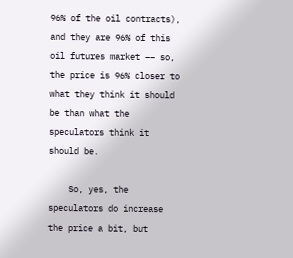96% of the oil contracts), and they are 96% of this oil futures market –– so, the price is 96% closer to what they think it should be than what the speculators think it should be.

    So, yes, the speculators do increase the price a bit, but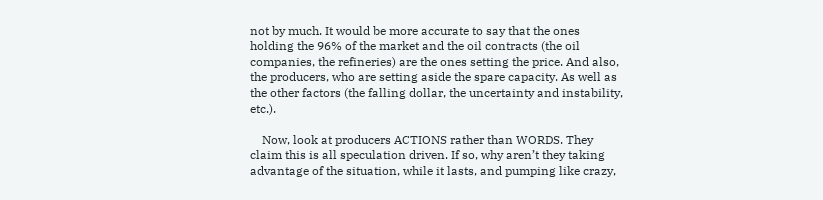not by much. It would be more accurate to say that the ones holding the 96% of the market and the oil contracts (the oil companies, the refineries) are the ones setting the price. And also, the producers, who are setting aside the spare capacity. As well as the other factors (the falling dollar, the uncertainty and instability, etc.).

    Now, look at producers ACTIONS rather than WORDS. They claim this is all speculation driven. If so, why aren’t they taking advantage of the situation, while it lasts, and pumping like crazy,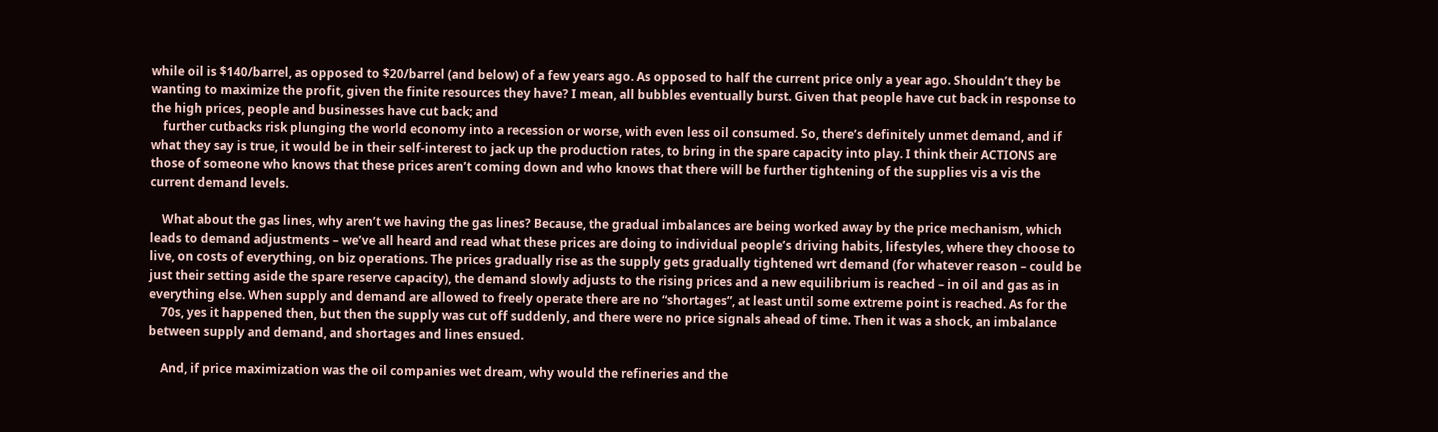while oil is $140/barrel, as opposed to $20/barrel (and below) of a few years ago. As opposed to half the current price only a year ago. Shouldn’t they be wanting to maximize the profit, given the finite resources they have? I mean, all bubbles eventually burst. Given that people have cut back in response to the high prices, people and businesses have cut back; and
    further cutbacks risk plunging the world economy into a recession or worse, with even less oil consumed. So, there’s definitely unmet demand, and if what they say is true, it would be in their self-interest to jack up the production rates, to bring in the spare capacity into play. I think their ACTIONS are those of someone who knows that these prices aren’t coming down and who knows that there will be further tightening of the supplies vis a vis the current demand levels.

    What about the gas lines, why aren’t we having the gas lines? Because, the gradual imbalances are being worked away by the price mechanism, which leads to demand adjustments – we’ve all heard and read what these prices are doing to individual people’s driving habits, lifestyles, where they choose to live, on costs of everything, on biz operations. The prices gradually rise as the supply gets gradually tightened wrt demand (for whatever reason – could be just their setting aside the spare reserve capacity), the demand slowly adjusts to the rising prices and a new equilibrium is reached – in oil and gas as in everything else. When supply and demand are allowed to freely operate there are no “shortages”, at least until some extreme point is reached. As for the
    70s, yes it happened then, but then the supply was cut off suddenly, and there were no price signals ahead of time. Then it was a shock, an imbalance between supply and demand, and shortages and lines ensued.

    And, if price maximization was the oil companies wet dream, why would the refineries and the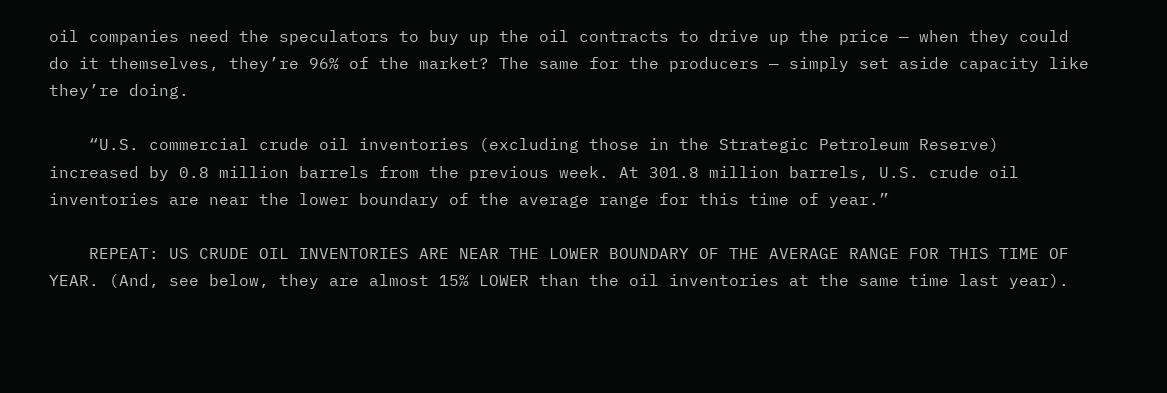oil companies need the speculators to buy up the oil contracts to drive up the price — when they could do it themselves, they’re 96% of the market? The same for the producers — simply set aside capacity like they’re doing.

    “U.S. commercial crude oil inventories (excluding those in the Strategic Petroleum Reserve) increased by 0.8 million barrels from the previous week. At 301.8 million barrels, U.S. crude oil inventories are near the lower boundary of the average range for this time of year.”

    REPEAT: US CRUDE OIL INVENTORIES ARE NEAR THE LOWER BOUNDARY OF THE AVERAGE RANGE FOR THIS TIME OF YEAR. (And, see below, they are almost 15% LOWER than the oil inventories at the same time last year).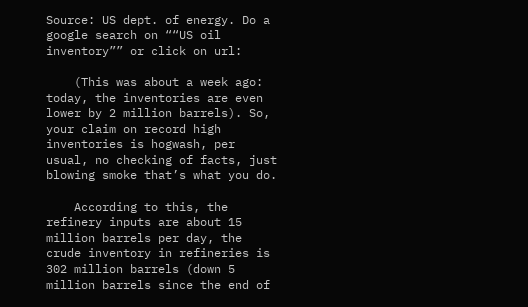Source: US dept. of energy. Do a google search on ““US oil inventory”” or click on url:

    (This was about a week ago: today, the inventories are even lower by 2 million barrels). So, your claim on record high inventories is hogwash, per usual, no checking of facts, just blowing smoke that’s what you do.

    According to this, the refinery inputs are about 15 million barrels per day, the crude inventory in refineries is 302 million barrels (down 5 million barrels since the end of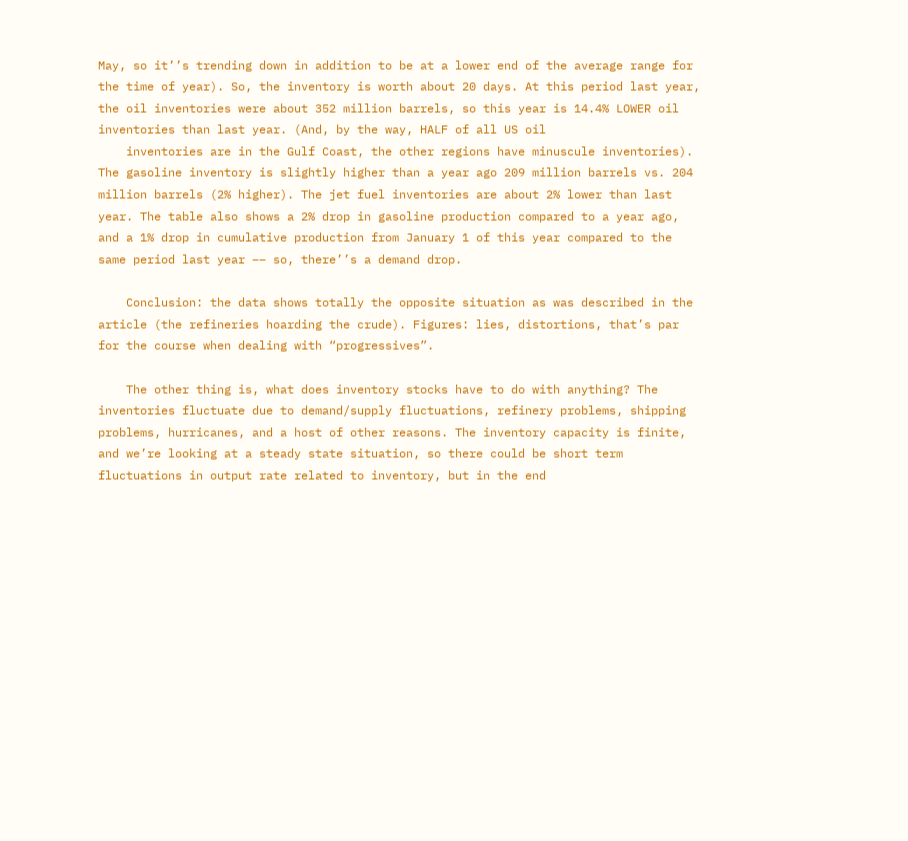May, so it’’s trending down in addition to be at a lower end of the average range for the time of year). So, the inventory is worth about 20 days. At this period last year, the oil inventories were about 352 million barrels, so this year is 14.4% LOWER oil inventories than last year. (And, by the way, HALF of all US oil
    inventories are in the Gulf Coast, the other regions have minuscule inventories). The gasoline inventory is slightly higher than a year ago 209 million barrels vs. 204 million barrels (2% higher). The jet fuel inventories are about 2% lower than last year. The table also shows a 2% drop in gasoline production compared to a year ago, and a 1% drop in cumulative production from January 1 of this year compared to the same period last year –– so, there’’s a demand drop.

    Conclusion: the data shows totally the opposite situation as was described in the article (the refineries hoarding the crude). Figures: lies, distortions, that’s par for the course when dealing with “progressives”.

    The other thing is, what does inventory stocks have to do with anything? The inventories fluctuate due to demand/supply fluctuations, refinery problems, shipping problems, hurricanes, and a host of other reasons. The inventory capacity is finite, and we’re looking at a steady state situation, so there could be short term fluctuations in output rate related to inventory, but in the end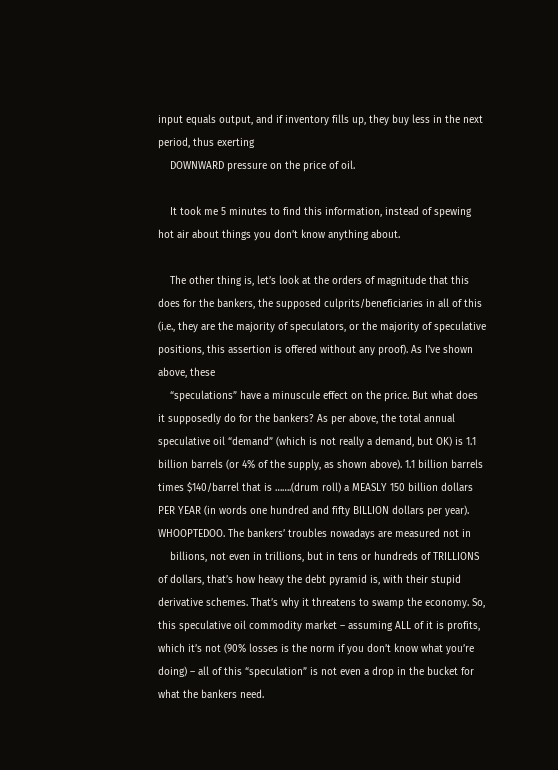input equals output, and if inventory fills up, they buy less in the next period, thus exerting
    DOWNWARD pressure on the price of oil.

    It took me 5 minutes to find this information, instead of spewing hot air about things you don’t know anything about.

    The other thing is, let’s look at the orders of magnitude that this does for the bankers, the supposed culprits/beneficiaries in all of this (i.e., they are the majority of speculators, or the majority of speculative positions, this assertion is offered without any proof). As I’ve shown above, these
    “speculations” have a minuscule effect on the price. But what does it supposedly do for the bankers? As per above, the total annual speculative oil “demand” (which is not really a demand, but OK) is 1.1 billion barrels (or 4% of the supply, as shown above). 1.1 billion barrels times $140/barrel that is …….(drum roll) a MEASLY 150 billion dollars PER YEAR (in words one hundred and fifty BILLION dollars per year). WHOOPTEDOO. The bankers’ troubles nowadays are measured not in
    billions, not even in trillions, but in tens or hundreds of TRILLIONS of dollars, that’s how heavy the debt pyramid is, with their stupid derivative schemes. That’s why it threatens to swamp the economy. So, this speculative oil commodity market – assuming ALL of it is profits, which it’s not (90% losses is the norm if you don’t know what you’re doing) – all of this “speculation” is not even a drop in the bucket for what the bankers need.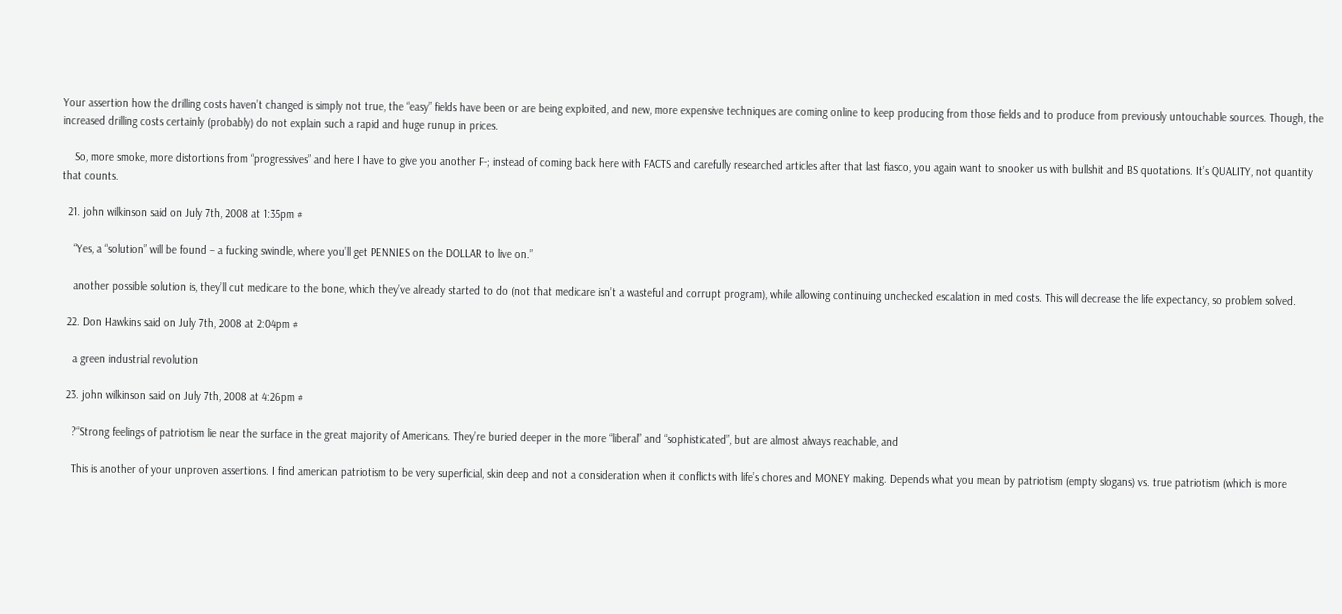Your assertion how the drilling costs haven’t changed is simply not true, the “easy” fields have been or are being exploited, and new, more expensive techniques are coming online to keep producing from those fields and to produce from previously untouchable sources. Though, the increased drilling costs certainly (probably) do not explain such a rapid and huge runup in prices.

    So, more smoke, more distortions from “progressives” and here I have to give you another F-; instead of coming back here with FACTS and carefully researched articles after that last fiasco, you again want to snooker us with bullshit and BS quotations. It’s QUALITY, not quantity that counts.

  21. john wilkinson said on July 7th, 2008 at 1:35pm #

    “Yes, a “solution” will be found – a fucking swindle, where you’ll get PENNIES on the DOLLAR to live on.”

    another possible solution is, they’ll cut medicare to the bone, which they’ve already started to do (not that medicare isn’t a wasteful and corrupt program), while allowing continuing unchecked escalation in med costs. This will decrease the life expectancy, so problem solved.

  22. Don Hawkins said on July 7th, 2008 at 2:04pm #

    a green industrial revolution

  23. john wilkinson said on July 7th, 2008 at 4:26pm #

    ?“Strong feelings of patriotism lie near the surface in the great majority of Americans. They’re buried deeper in the more “liberal” and “sophisticated”, but are almost always reachable, and

    This is another of your unproven assertions. I find american patriotism to be very superficial, skin deep and not a consideration when it conflicts with life’s chores and MONEY making. Depends what you mean by patriotism (empty slogans) vs. true patriotism (which is more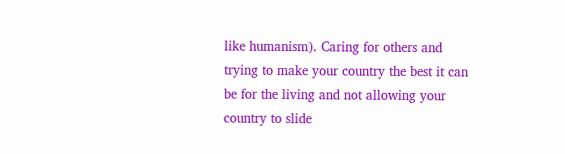like humanism). Caring for others and trying to make your country the best it can be for the living and not allowing your country to slide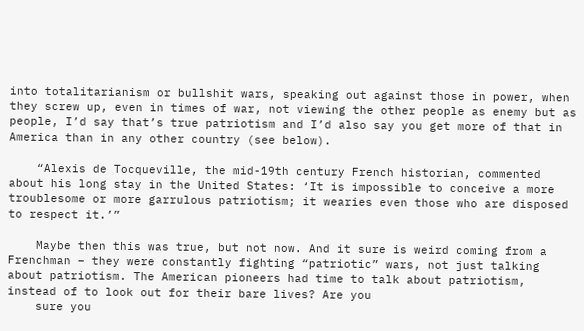into totalitarianism or bullshit wars, speaking out against those in power, when they screw up, even in times of war, not viewing the other people as enemy but as people, I’d say that’s true patriotism and I’d also say you get more of that in America than in any other country (see below).

    “Alexis de Tocqueville, the mid-19th century French historian, commented about his long stay in the United States: ‘It is impossible to conceive a more troublesome or more garrulous patriotism; it wearies even those who are disposed to respect it.’”

    Maybe then this was true, but not now. And it sure is weird coming from a Frenchman – they were constantly fighting “patriotic” wars, not just talking about patriotism. The American pioneers had time to talk about patriotism, instead of to look out for their bare lives? Are you
    sure you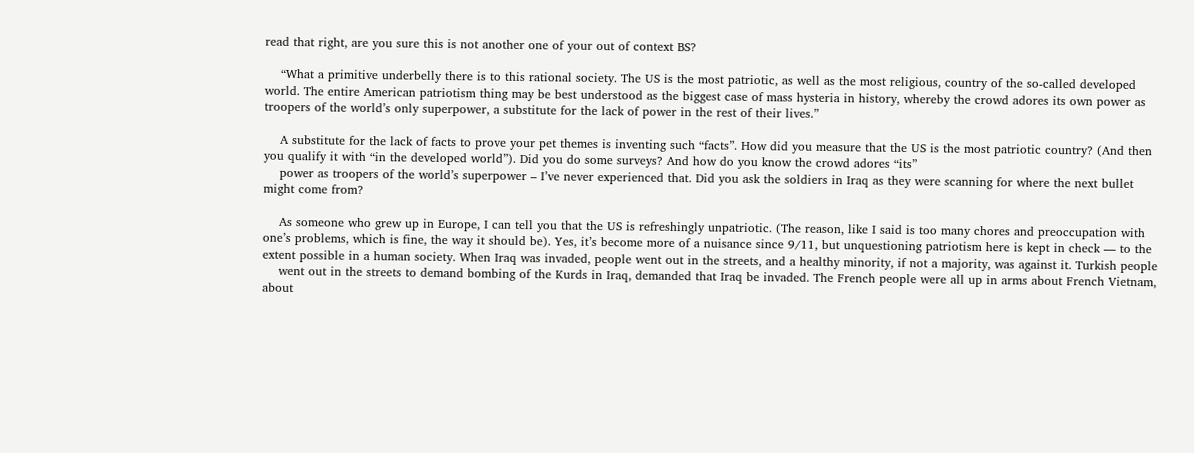read that right, are you sure this is not another one of your out of context BS?

    “What a primitive underbelly there is to this rational society. The US is the most patriotic, as well as the most religious, country of the so-called developed world. The entire American patriotism thing may be best understood as the biggest case of mass hysteria in history, whereby the crowd adores its own power as troopers of the world’s only superpower, a substitute for the lack of power in the rest of their lives.”

    A substitute for the lack of facts to prove your pet themes is inventing such “facts”. How did you measure that the US is the most patriotic country? (And then you qualify it with “in the developed world”). Did you do some surveys? And how do you know the crowd adores “its”
    power as troopers of the world’s superpower – I’ve never experienced that. Did you ask the soldiers in Iraq as they were scanning for where the next bullet might come from?

    As someone who grew up in Europe, I can tell you that the US is refreshingly unpatriotic. (The reason, like I said is too many chores and preoccupation with one’s problems, which is fine, the way it should be). Yes, it’s become more of a nuisance since 9/11, but unquestioning patriotism here is kept in check — to the extent possible in a human society. When Iraq was invaded, people went out in the streets, and a healthy minority, if not a majority, was against it. Turkish people
    went out in the streets to demand bombing of the Kurds in Iraq, demanded that Iraq be invaded. The French people were all up in arms about French Vietnam, about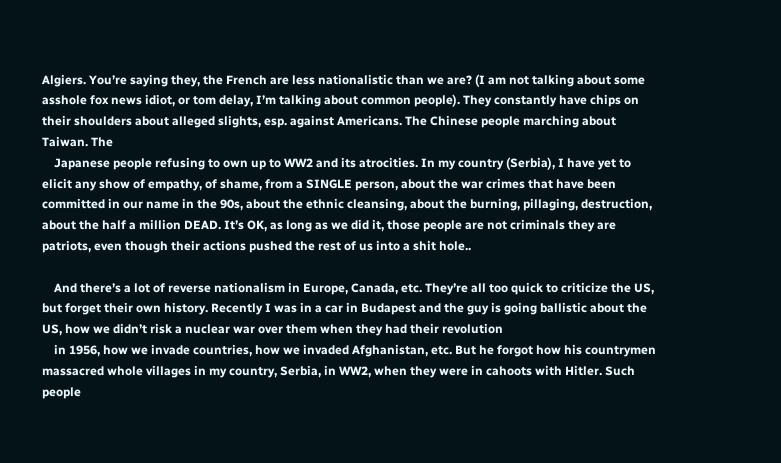Algiers. You’re saying they, the French are less nationalistic than we are? (I am not talking about some asshole fox news idiot, or tom delay, I’m talking about common people). They constantly have chips on their shoulders about alleged slights, esp. against Americans. The Chinese people marching about Taiwan. The
    Japanese people refusing to own up to WW2 and its atrocities. In my country (Serbia), I have yet to elicit any show of empathy, of shame, from a SINGLE person, about the war crimes that have been committed in our name in the 90s, about the ethnic cleansing, about the burning, pillaging, destruction, about the half a million DEAD. It’s OK, as long as we did it, those people are not criminals they are patriots, even though their actions pushed the rest of us into a shit hole..

    And there’s a lot of reverse nationalism in Europe, Canada, etc. They’re all too quick to criticize the US, but forget their own history. Recently I was in a car in Budapest and the guy is going ballistic about the US, how we didn’t risk a nuclear war over them when they had their revolution
    in 1956, how we invade countries, how we invaded Afghanistan, etc. But he forgot how his countrymen massacred whole villages in my country, Serbia, in WW2, when they were in cahoots with Hitler. Such people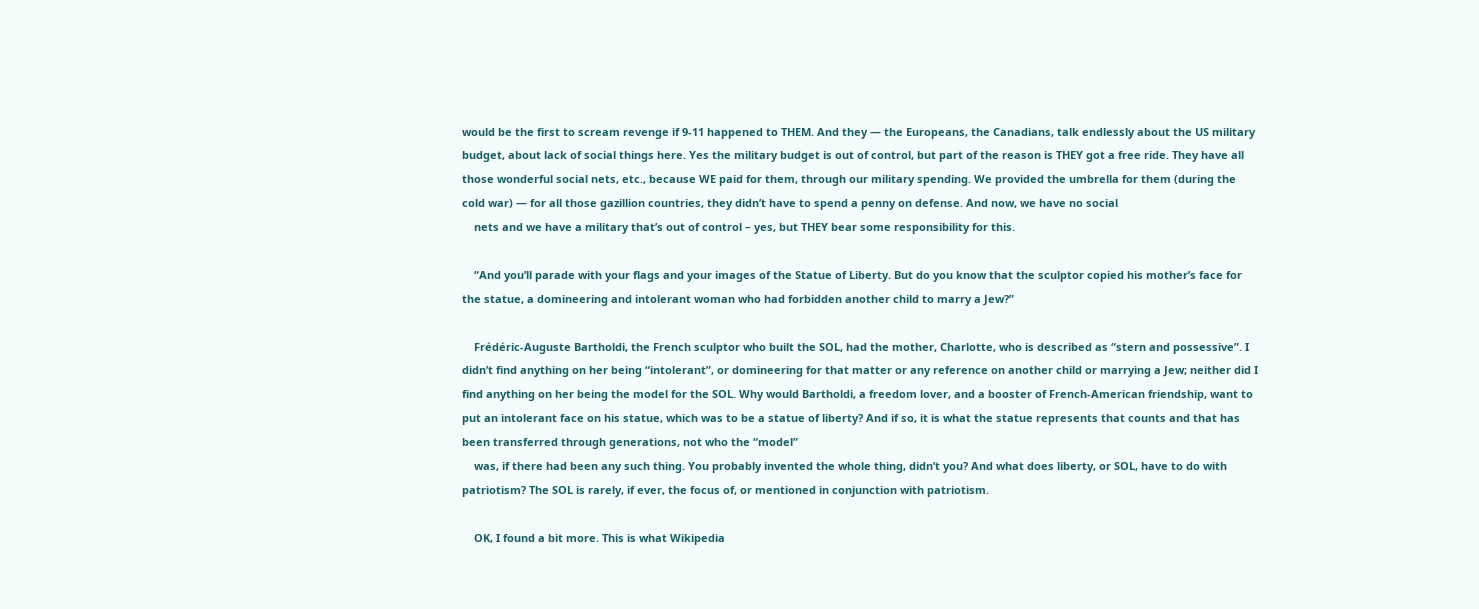would be the first to scream revenge if 9-11 happened to THEM. And they — the Europeans, the Canadians, talk endlessly about the US military budget, about lack of social things here. Yes the military budget is out of control, but part of the reason is THEY got a free ride. They have all those wonderful social nets, etc., because WE paid for them, through our military spending. We provided the umbrella for them (during the cold war) — for all those gazillion countries, they didn’t have to spend a penny on defense. And now, we have no social
    nets and we have a military that’s out of control – yes, but THEY bear some responsibility for this.

    “And you’ll parade with your flags and your images of the Statue of Liberty. But do you know that the sculptor copied his mother’s face for the statue, a domineering and intolerant woman who had forbidden another child to marry a Jew?”

    Frédéric-Auguste Bartholdi, the French sculptor who built the SOL, had the mother, Charlotte, who is described as “stern and possessive”. I didn’t find anything on her being “intolerant”, or domineering for that matter or any reference on another child or marrying a Jew; neither did I find anything on her being the model for the SOL. Why would Bartholdi, a freedom lover, and a booster of French-American friendship, want to put an intolerant face on his statue, which was to be a statue of liberty? And if so, it is what the statue represents that counts and that has been transferred through generations, not who the “model”
    was, if there had been any such thing. You probably invented the whole thing, didn’t you? And what does liberty, or SOL, have to do with patriotism? The SOL is rarely, if ever, the focus of, or mentioned in conjunction with patriotism.

    OK, I found a bit more. This is what Wikipedia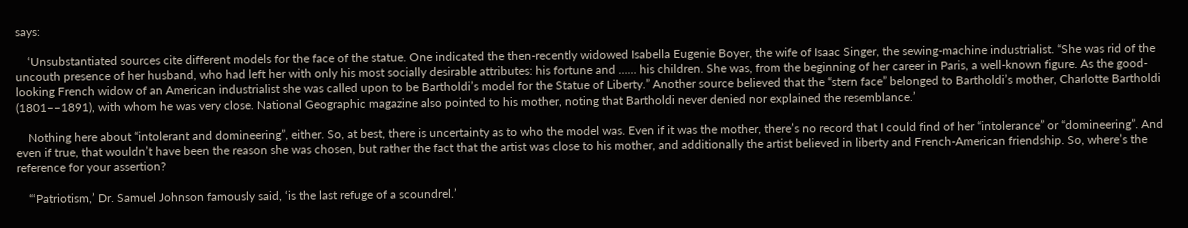says:

    ‘Unsubstantiated sources cite different models for the face of the statue. One indicated the then-recently widowed Isabella Eugenie Boyer, the wife of Isaac Singer, the sewing-machine industrialist. “She was rid of the uncouth presence of her husband, who had left her with only his most socially desirable attributes: his fortune and …… his children. She was, from the beginning of her career in Paris, a well-known figure. As the good-looking French widow of an American industrialist she was called upon to be Bartholdi’s model for the Statue of Liberty.” Another source believed that the “stern face” belonged to Bartholdi’s mother, Charlotte Bartholdi (1801––1891), with whom he was very close. National Geographic magazine also pointed to his mother, noting that Bartholdi never denied nor explained the resemblance.’

    Nothing here about “intolerant and domineering”, either. So, at best, there is uncertainty as to who the model was. Even if it was the mother, there’s no record that I could find of her “intolerance” or “domineering”. And even if true, that wouldn’t have been the reason she was chosen, but rather the fact that the artist was close to his mother, and additionally the artist believed in liberty and French-American friendship. So, where’s the reference for your assertion?

    “‘Patriotism,’ Dr. Samuel Johnson famously said, ‘is the last refuge of a scoundrel.’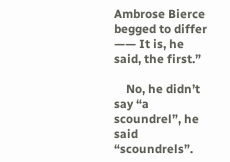Ambrose Bierce begged to differ —— It is, he said, the first.”

    No, he didn’t say “a scoundrel”, he said “scoundrels”.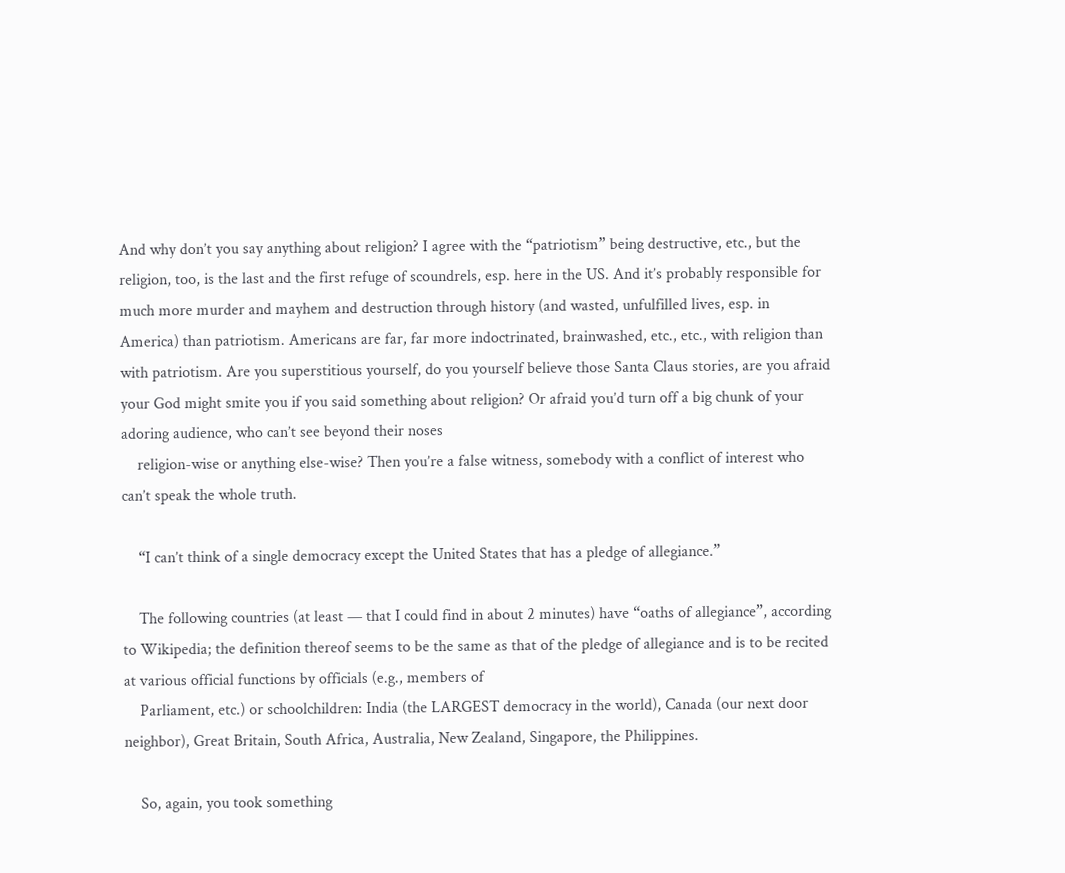And why don’t you say anything about religion? I agree with the “patriotism” being destructive, etc., but the religion, too, is the last and the first refuge of scoundrels, esp. here in the US. And it’s probably responsible for much more murder and mayhem and destruction through history (and wasted, unfulfilled lives, esp. in America) than patriotism. Americans are far, far more indoctrinated, brainwashed, etc., etc., with religion than with patriotism. Are you superstitious yourself, do you yourself believe those Santa Claus stories, are you afraid your God might smite you if you said something about religion? Or afraid you’d turn off a big chunk of your adoring audience, who can’t see beyond their noses
    religion-wise or anything else-wise? Then you’re a false witness, somebody with a conflict of interest who can’t speak the whole truth.

    “I can’t think of a single democracy except the United States that has a pledge of allegiance.”

    The following countries (at least — that I could find in about 2 minutes) have “oaths of allegiance”, according to Wikipedia; the definition thereof seems to be the same as that of the pledge of allegiance and is to be recited at various official functions by officials (e.g., members of
    Parliament, etc.) or schoolchildren: India (the LARGEST democracy in the world), Canada (our next door neighbor), Great Britain, South Africa, Australia, New Zealand, Singapore, the Philippines.

    So, again, you took something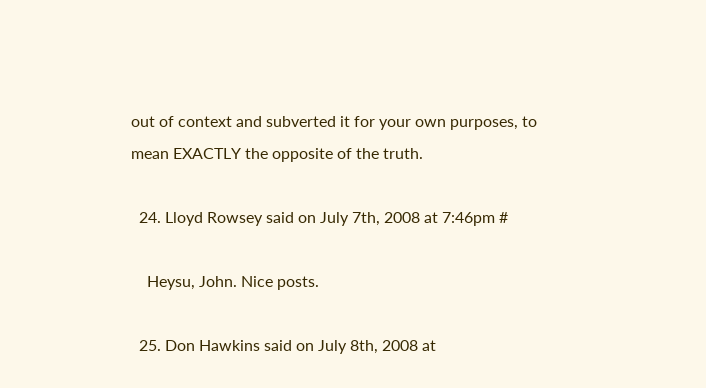out of context and subverted it for your own purposes, to mean EXACTLY the opposite of the truth.

  24. Lloyd Rowsey said on July 7th, 2008 at 7:46pm #

    Heysu, John. Nice posts.

  25. Don Hawkins said on July 8th, 2008 at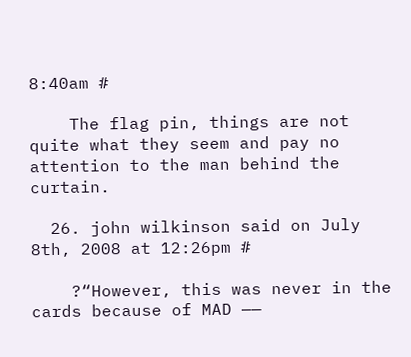8:40am #

    The flag pin, things are not quite what they seem and pay no attention to the man behind the curtain.

  26. john wilkinson said on July 8th, 2008 at 12:26pm #

    ?“However, this was never in the cards because of MAD ——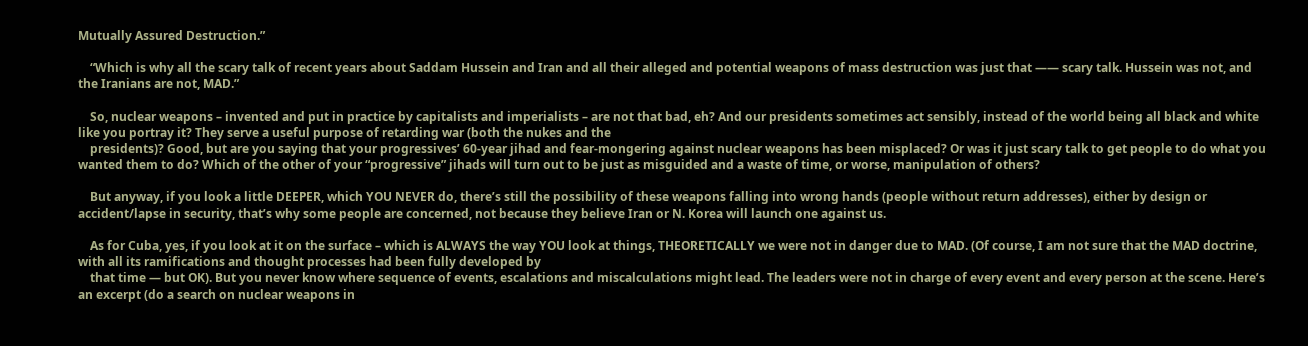Mutually Assured Destruction.”

    “Which is why all the scary talk of recent years about Saddam Hussein and Iran and all their alleged and potential weapons of mass destruction was just that —— scary talk. Hussein was not, and the Iranians are not, MAD.”

    So, nuclear weapons – invented and put in practice by capitalists and imperialists – are not that bad, eh? And our presidents sometimes act sensibly, instead of the world being all black and white like you portray it? They serve a useful purpose of retarding war (both the nukes and the
    presidents)? Good, but are you saying that your progressives’ 60-year jihad and fear-mongering against nuclear weapons has been misplaced? Or was it just scary talk to get people to do what you wanted them to do? Which of the other of your “progressive” jihads will turn out to be just as misguided and a waste of time, or worse, manipulation of others?

    But anyway, if you look a little DEEPER, which YOU NEVER do, there’s still the possibility of these weapons falling into wrong hands (people without return addresses), either by design or accident/lapse in security, that’s why some people are concerned, not because they believe Iran or N. Korea will launch one against us.

    As for Cuba, yes, if you look at it on the surface – which is ALWAYS the way YOU look at things, THEORETICALLY we were not in danger due to MAD. (Of course, I am not sure that the MAD doctrine, with all its ramifications and thought processes had been fully developed by
    that time — but OK). But you never know where sequence of events, escalations and miscalculations might lead. The leaders were not in charge of every event and every person at the scene. Here’s an excerpt (do a search on nuclear weapons in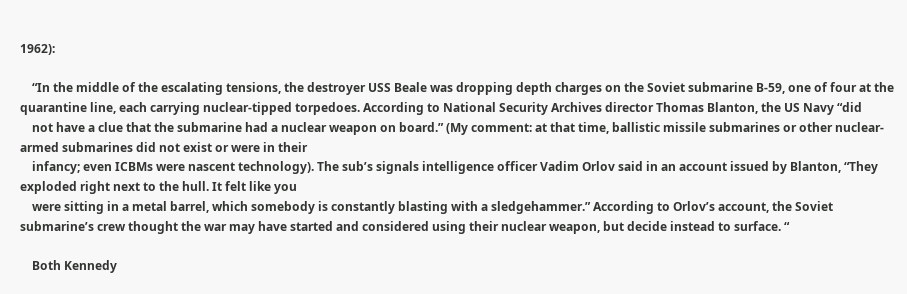1962):

    “In the middle of the escalating tensions, the destroyer USS Beale was dropping depth charges on the Soviet submarine B-59, one of four at the quarantine line, each carrying nuclear-tipped torpedoes. According to National Security Archives director Thomas Blanton, the US Navy “did
    not have a clue that the submarine had a nuclear weapon on board.” (My comment: at that time, ballistic missile submarines or other nuclear-armed submarines did not exist or were in their
    infancy; even ICBMs were nascent technology). The sub’s signals intelligence officer Vadim Orlov said in an account issued by Blanton, “They exploded right next to the hull. It felt like you
    were sitting in a metal barrel, which somebody is constantly blasting with a sledgehammer.” According to Orlov’s account, the Soviet submarine’s crew thought the war may have started and considered using their nuclear weapon, but decide instead to surface. “

    Both Kennedy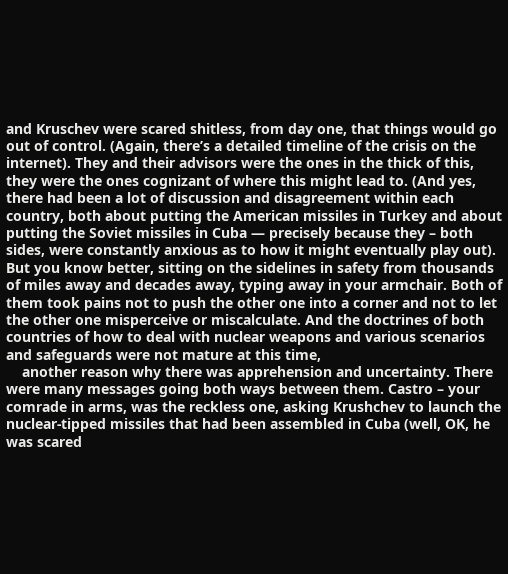and Kruschev were scared shitless, from day one, that things would go out of control. (Again, there’s a detailed timeline of the crisis on the internet). They and their advisors were the ones in the thick of this, they were the ones cognizant of where this might lead to. (And yes, there had been a lot of discussion and disagreement within each country, both about putting the American missiles in Turkey and about putting the Soviet missiles in Cuba — precisely because they – both sides, were constantly anxious as to how it might eventually play out). But you know better, sitting on the sidelines in safety from thousands of miles away and decades away, typing away in your armchair. Both of them took pains not to push the other one into a corner and not to let the other one misperceive or miscalculate. And the doctrines of both countries of how to deal with nuclear weapons and various scenarios and safeguards were not mature at this time,
    another reason why there was apprehension and uncertainty. There were many messages going both ways between them. Castro – your comrade in arms, was the reckless one, asking Krushchev to launch the nuclear-tipped missiles that had been assembled in Cuba (well, OK, he was scared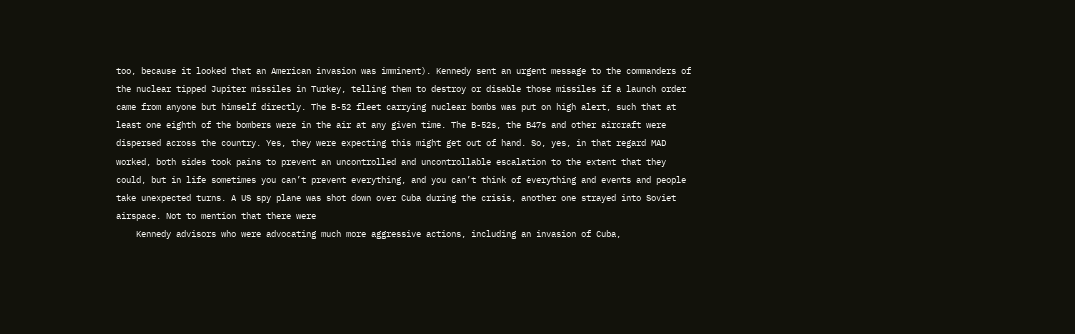too, because it looked that an American invasion was imminent). Kennedy sent an urgent message to the commanders of the nuclear tipped Jupiter missiles in Turkey, telling them to destroy or disable those missiles if a launch order came from anyone but himself directly. The B-52 fleet carrying nuclear bombs was put on high alert, such that at least one eighth of the bombers were in the air at any given time. The B-52s, the B47s and other aircraft were dispersed across the country. Yes, they were expecting this might get out of hand. So, yes, in that regard MAD worked, both sides took pains to prevent an uncontrolled and uncontrollable escalation to the extent that they could, but in life sometimes you can’t prevent everything, and you can’t think of everything and events and people take unexpected turns. A US spy plane was shot down over Cuba during the crisis, another one strayed into Soviet airspace. Not to mention that there were
    Kennedy advisors who were advocating much more aggressive actions, including an invasion of Cuba,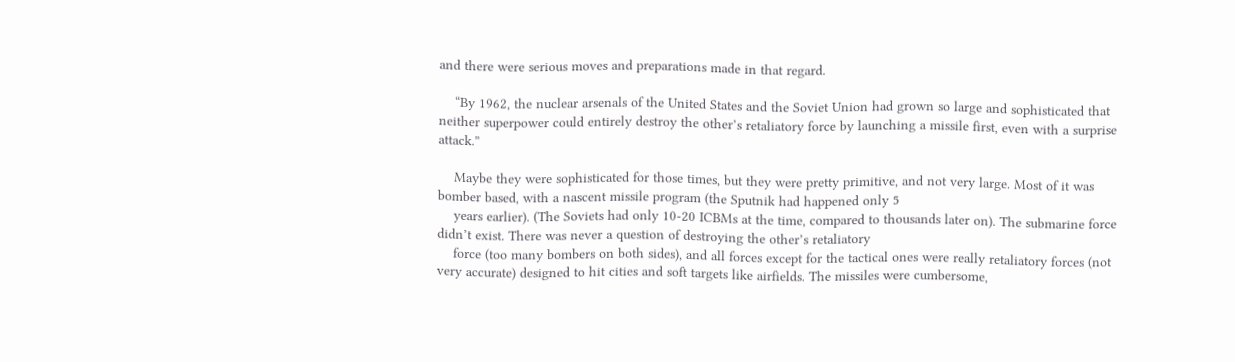and there were serious moves and preparations made in that regard.

    “By 1962, the nuclear arsenals of the United States and the Soviet Union had grown so large and sophisticated that neither superpower could entirely destroy the other’s retaliatory force by launching a missile first, even with a surprise attack.”

    Maybe they were sophisticated for those times, but they were pretty primitive, and not very large. Most of it was bomber based, with a nascent missile program (the Sputnik had happened only 5
    years earlier). (The Soviets had only 10-20 ICBMs at the time, compared to thousands later on). The submarine force didn’t exist. There was never a question of destroying the other’s retaliatory
    force (too many bombers on both sides), and all forces except for the tactical ones were really retaliatory forces (not very accurate) designed to hit cities and soft targets like airfields. The missiles were cumbersome,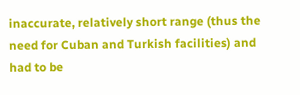inaccurate, relatively short range (thus the need for Cuban and Turkish facilities) and had to be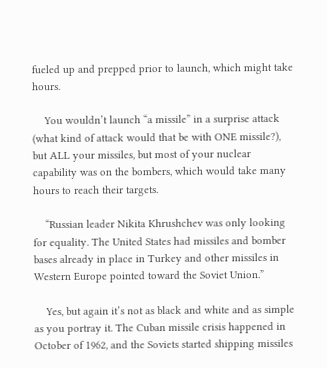fueled up and prepped prior to launch, which might take hours.

    You wouldn’t launch “a missile” in a surprise attack (what kind of attack would that be with ONE missile?), but ALL your missiles, but most of your nuclear capability was on the bombers, which would take many hours to reach their targets.

    “Russian leader Nikita Khrushchev was only looking for equality. The United States had missiles and bomber bases already in place in Turkey and other missiles in Western Europe pointed toward the Soviet Union.”

    Yes, but again it’s not as black and white and as simple as you portray it. The Cuban missile crisis happened in October of 1962, and the Soviets started shipping missiles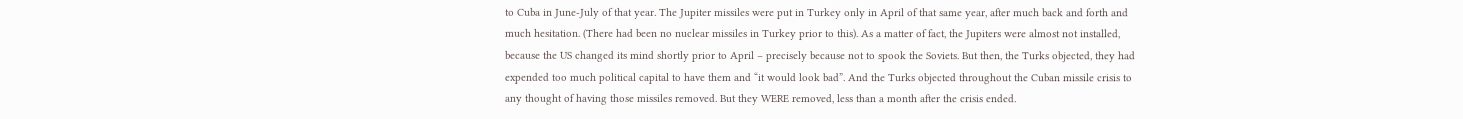to Cuba in June-July of that year. The Jupiter missiles were put in Turkey only in April of that same year, after much back and forth and much hesitation. (There had been no nuclear missiles in Turkey prior to this). As a matter of fact, the Jupiters were almost not installed, because the US changed its mind shortly prior to April – precisely because not to spook the Soviets. But then, the Turks objected, they had expended too much political capital to have them and “it would look bad”. And the Turks objected throughout the Cuban missile crisis to any thought of having those missiles removed. But they WERE removed, less than a month after the crisis ended.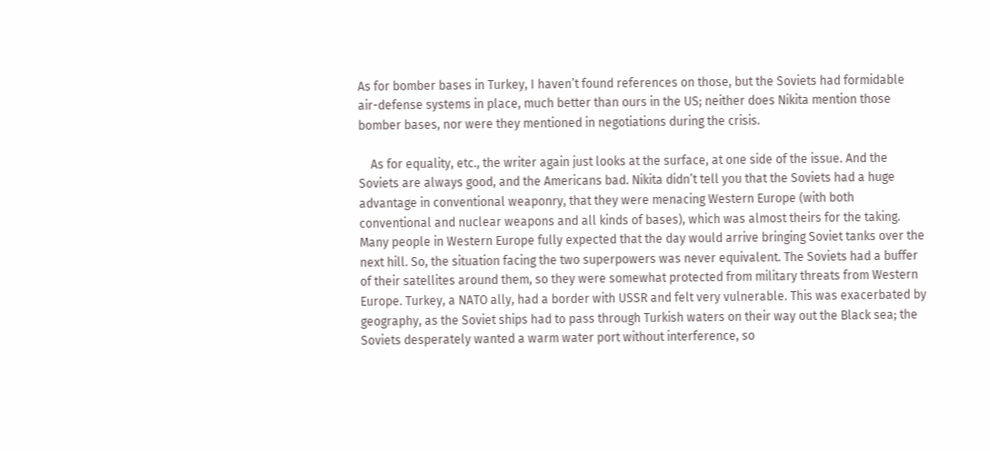As for bomber bases in Turkey, I haven’t found references on those, but the Soviets had formidable air-defense systems in place, much better than ours in the US; neither does Nikita mention those bomber bases, nor were they mentioned in negotiations during the crisis.

    As for equality, etc., the writer again just looks at the surface, at one side of the issue. And the Soviets are always good, and the Americans bad. Nikita didn’t tell you that the Soviets had a huge advantage in conventional weaponry, that they were menacing Western Europe (with both conventional and nuclear weapons and all kinds of bases), which was almost theirs for the taking. Many people in Western Europe fully expected that the day would arrive bringing Soviet tanks over the next hill. So, the situation facing the two superpowers was never equivalent. The Soviets had a buffer of their satellites around them, so they were somewhat protected from military threats from Western Europe. Turkey, a NATO ally, had a border with USSR and felt very vulnerable. This was exacerbated by geography, as the Soviet ships had to pass through Turkish waters on their way out the Black sea; the Soviets desperately wanted a warm water port without interference, so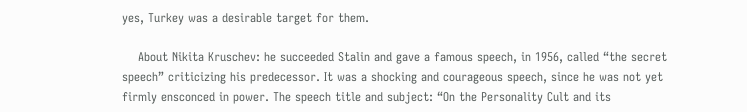yes, Turkey was a desirable target for them.

    About Nikita Kruschev: he succeeded Stalin and gave a famous speech, in 1956, called “the secret speech” criticizing his predecessor. It was a shocking and courageous speech, since he was not yet firmly ensconced in power. The speech title and subject: “On the Personality Cult and its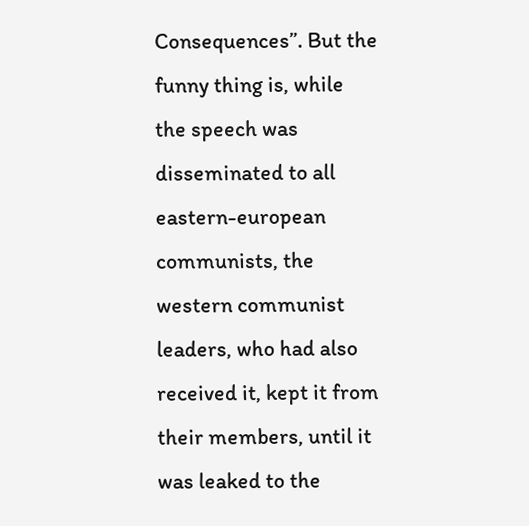Consequences”. But the funny thing is, while the speech was disseminated to all eastern-european communists, the western communist leaders, who had also received it, kept it from their members, until it was leaked to the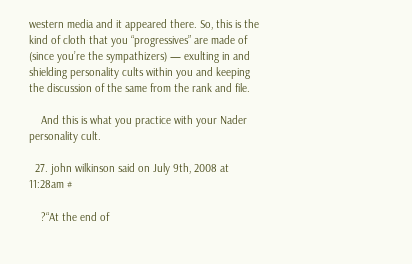western media and it appeared there. So, this is the kind of cloth that you “progressives” are made of (since you’re the sympathizers) — exulting in and shielding personality cults within you and keeping the discussion of the same from the rank and file.

    And this is what you practice with your Nader personality cult.

  27. john wilkinson said on July 9th, 2008 at 11:28am #

    ?“At the end of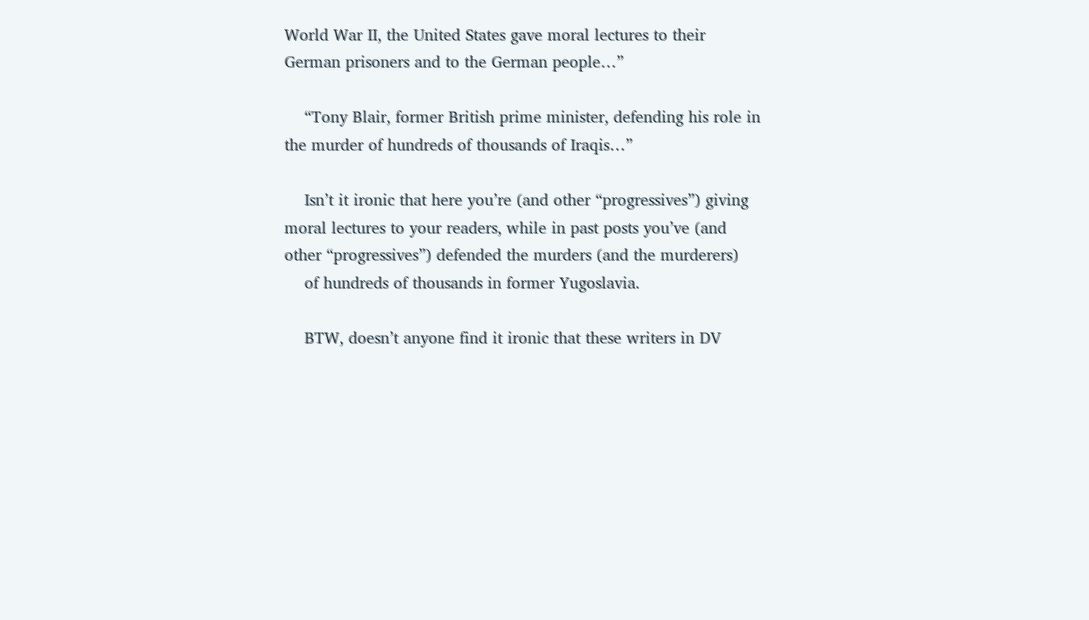World War II, the United States gave moral lectures to their German prisoners and to the German people…”

    “Tony Blair, former British prime minister, defending his role in the murder of hundreds of thousands of Iraqis…”

    Isn’t it ironic that here you’re (and other “progressives”) giving moral lectures to your readers, while in past posts you’ve (and other “progressives”) defended the murders (and the murderers)
    of hundreds of thousands in former Yugoslavia.

    BTW, doesn’t anyone find it ironic that these writers in DV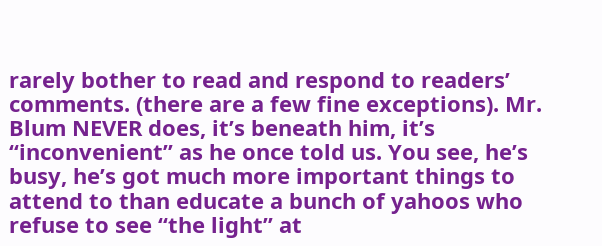rarely bother to read and respond to readers’ comments. (there are a few fine exceptions). Mr. Blum NEVER does, it’s beneath him, it’s “inconvenient” as he once told us. You see, he’s busy, he’s got much more important things to attend to than educate a bunch of yahoos who refuse to see “the light” at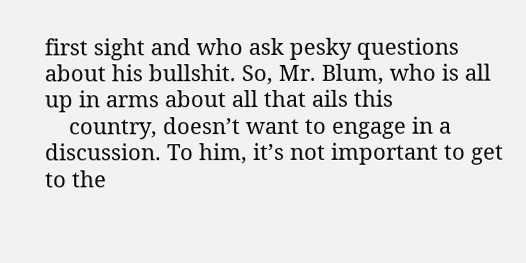first sight and who ask pesky questions about his bullshit. So, Mr. Blum, who is all up in arms about all that ails this
    country, doesn’t want to engage in a discussion. To him, it’s not important to get to the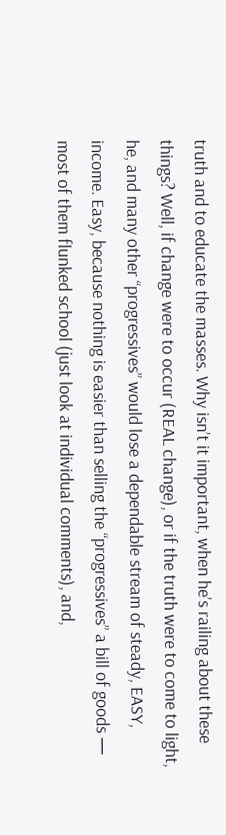truth and to educate the masses. Why isn’t it important, when he’s railing about these things? Well, if change were to occur (REAL change), or if the truth were to come to light, he, and many other “progressives” would lose a dependable stream of steady, EASY, income. Easy, because nothing is easier than selling the “progressives” a bill of goods — most of them flunked school (just look at individual comments), and,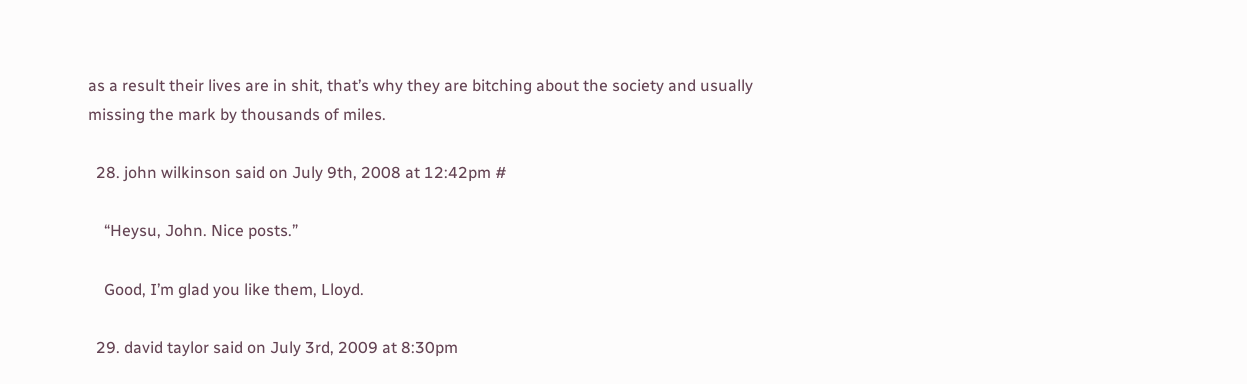as a result their lives are in shit, that’s why they are bitching about the society and usually missing the mark by thousands of miles.

  28. john wilkinson said on July 9th, 2008 at 12:42pm #

    “Heysu, John. Nice posts.”

    Good, I’m glad you like them, Lloyd.

  29. david taylor said on July 3rd, 2009 at 8:30pm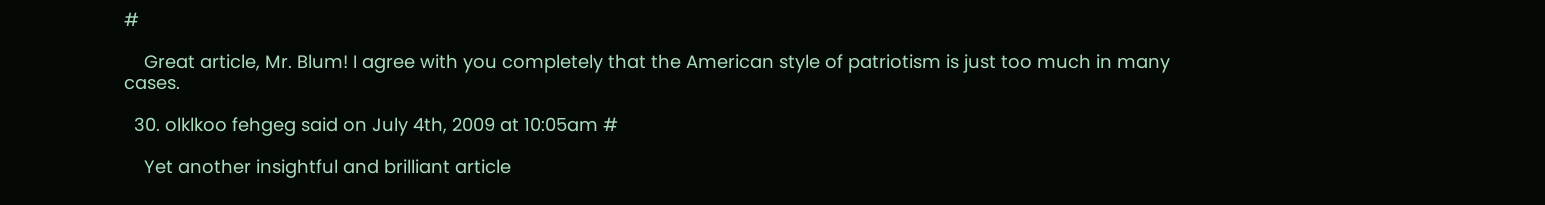#

    Great article, Mr. Blum! I agree with you completely that the American style of patriotism is just too much in many cases.

  30. olklkoo fehgeg said on July 4th, 2009 at 10:05am #

    Yet another insightful and brilliant article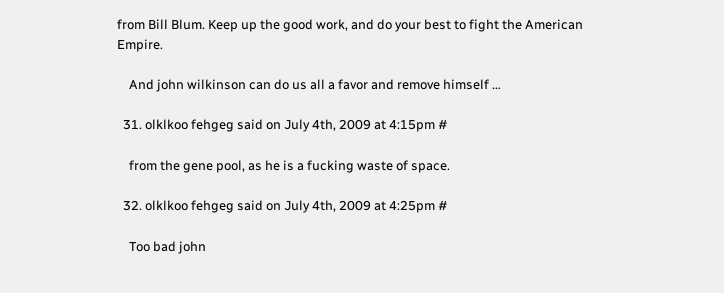from Bill Blum. Keep up the good work, and do your best to fight the American Empire.

    And john wilkinson can do us all a favor and remove himself …

  31. olklkoo fehgeg said on July 4th, 2009 at 4:15pm #

    from the gene pool, as he is a fucking waste of space.

  32. olklkoo fehgeg said on July 4th, 2009 at 4:25pm #

    Too bad john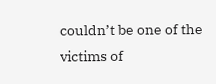couldn’t be one of the victims of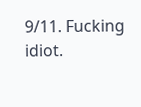9/11. Fucking idiot.